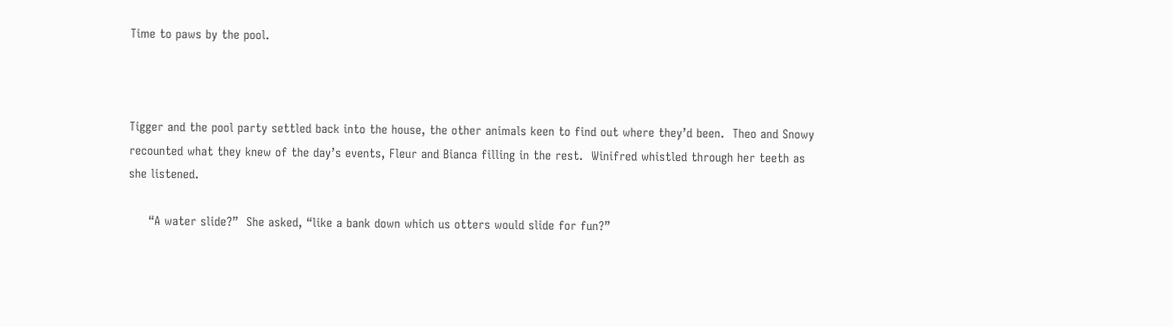Time to paws by the pool.



Tigger and the pool party settled back into the house, the other animals keen to find out where they’d been.  Theo and Snowy recounted what they knew of the day’s events, Fleur and Bianca filling in the rest.  Winifred whistled through her teeth as she listened.

     “A water slide?”  She asked, “like a bank down which us otters would slide for fun?”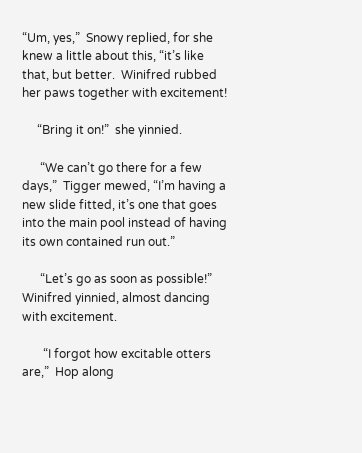“Um, yes,”  Snowy replied, for she knew a little about this, “it’s like that, but better.  Winifred rubbed her paws together with excitement!

     “Bring it on!”  she yinnied.

      “We can’t go there for a few days,”  Tigger mewed, “I’m having a new slide fitted, it’s one that goes into the main pool instead of having its own contained run out.”

      “Let’s go as soon as possible!”  Winifred yinnied, almost dancing with excitement.

       “I forgot how excitable otters are,”  Hop along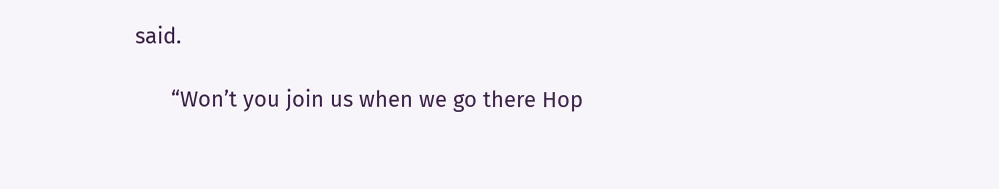said.

      “Won’t you join us when we go there Hop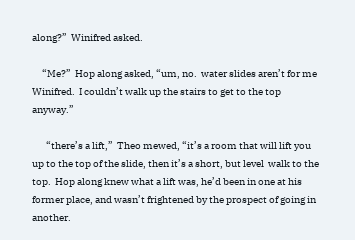along?”  Winifred asked.

     “Me?”  Hop along asked, “um, no.  water slides aren’t for me Winifred.  I couldn’t walk up the stairs to get to the top anyway.”

       “there’s a lift,”  Theo mewed, “it’s a room that will lift you up to the top of the slide, then it’s a short, but level  walk to the top.  Hop along knew what a lift was, he’d been in one at his former place, and wasn’t frightened by the prospect of going in another.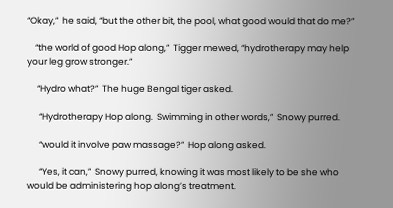“Okay,”  he said, “but the other bit, the pool, what good would that do me?”

    “the world of good Hop along,”  Tigger mewed, “hydrotherapy may help your leg grow stronger.”

     “Hydro what?”  The huge Bengal tiger asked.

      “Hydrotherapy Hop along.  Swimming in other words,”  Snowy purred.

      “would it involve paw massage?”  Hop along asked.

      “Yes, it can,”  Snowy purred, knowing it was most likely to be she who would be administering hop along’s treatment.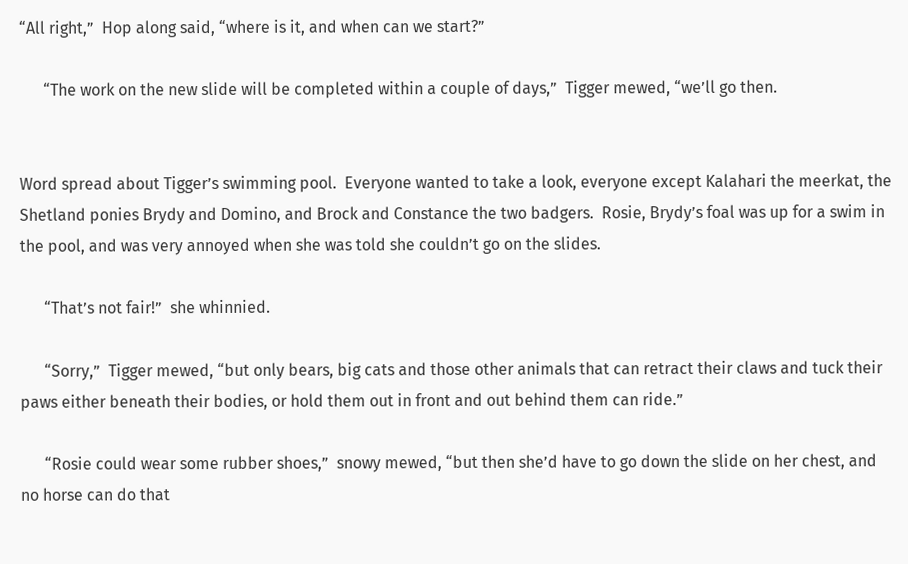“All right,”  Hop along said, “where is it, and when can we start?”

      “The work on the new slide will be completed within a couple of days,”  Tigger mewed, “we’ll go then.


Word spread about Tigger’s swimming pool.  Everyone wanted to take a look, everyone except Kalahari the meerkat, the Shetland ponies Brydy and Domino, and Brock and Constance the two badgers.  Rosie, Brydy’s foal was up for a swim in the pool, and was very annoyed when she was told she couldn’t go on the slides.

      “That’s not fair!”  she whinnied.

      “Sorry,”  Tigger mewed, “but only bears, big cats and those other animals that can retract their claws and tuck their paws either beneath their bodies, or hold them out in front and out behind them can ride.”

      “Rosie could wear some rubber shoes,”  snowy mewed, “but then she’d have to go down the slide on her chest, and no horse can do that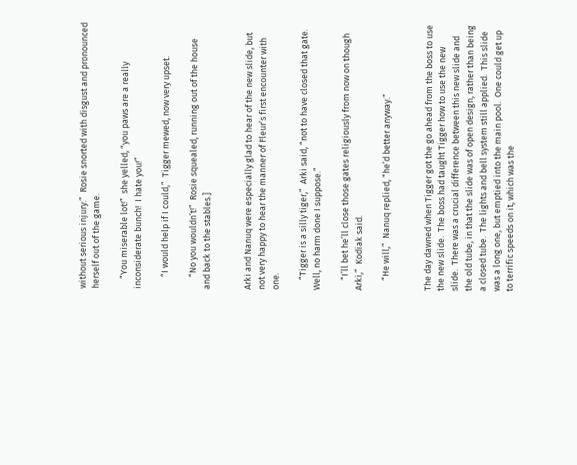without serious injury.”  Rosie snorted with disgust and pronounced herself out of the game.

     “You miserable lot!”  she yelled, “you paws are a really inconsiderate bunch!  I hate you!”

      “I would help if I could,”  Tigger mewed, now very upset.

      “No you wouldn’t!”  Rosie squealed, running out of the house and back to the stables.]


Arki and Nanuq were especially glad to hear of the new slide, but not very happy to hear the manner of Fleur’s first encounter with one.

     “Tigger is a silly tiger,”  Arki said, “not to have closed that gate.  Well, no harm done I suppose.”

     “I’ll bet he’ll close those gates religiously from now on though Arki,”  Kodiak said.

     “He will,”  Nanuq replied, “he’d better anyway.”


The day dawned when Tigger got the go ahead from the boss to use the new slide.  The boss had taught Tigger how to use the new slide.  There was a crucial difference between this new slide and the old tube, in that the slide was of open design, rather than being a closed tube.  The lights and bell system still applied.  This slide was a long one, but emptied into the main pool.  One could get up to terrific speeds on it, which was the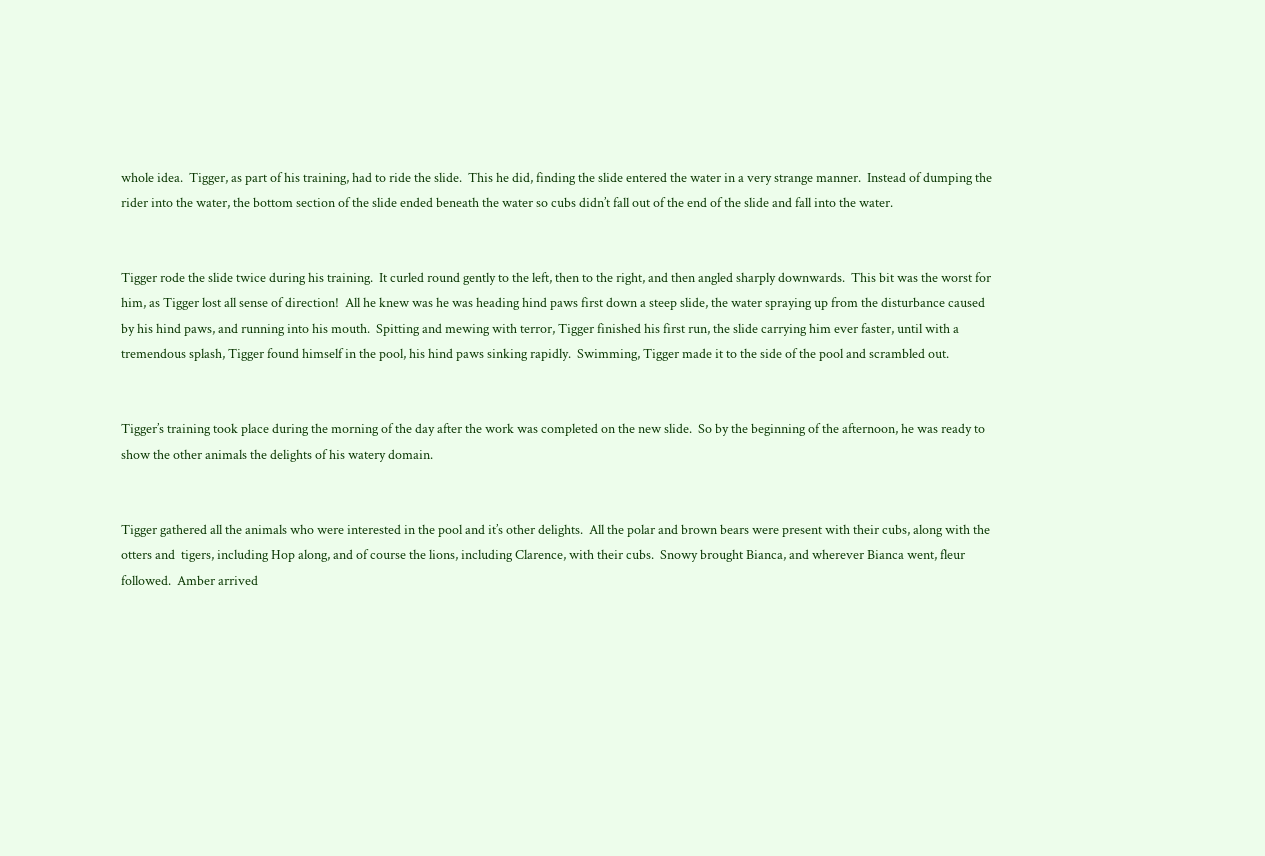whole idea.  Tigger, as part of his training, had to ride the slide.  This he did, finding the slide entered the water in a very strange manner.  Instead of dumping the rider into the water, the bottom section of the slide ended beneath the water so cubs didn’t fall out of the end of the slide and fall into the water.


Tigger rode the slide twice during his training.  It curled round gently to the left, then to the right, and then angled sharply downwards.  This bit was the worst for him, as Tigger lost all sense of direction!  All he knew was he was heading hind paws first down a steep slide, the water spraying up from the disturbance caused by his hind paws, and running into his mouth.  Spitting and mewing with terror, Tigger finished his first run, the slide carrying him ever faster, until with a tremendous splash, Tigger found himself in the pool, his hind paws sinking rapidly.  Swimming, Tigger made it to the side of the pool and scrambled out.


Tigger’s training took place during the morning of the day after the work was completed on the new slide.  So by the beginning of the afternoon, he was ready to show the other animals the delights of his watery domain.


Tigger gathered all the animals who were interested in the pool and it’s other delights.  All the polar and brown bears were present with their cubs, along with the otters and  tigers, including Hop along, and of course the lions, including Clarence, with their cubs.  Snowy brought Bianca, and wherever Bianca went, fleur followed.  Amber arrived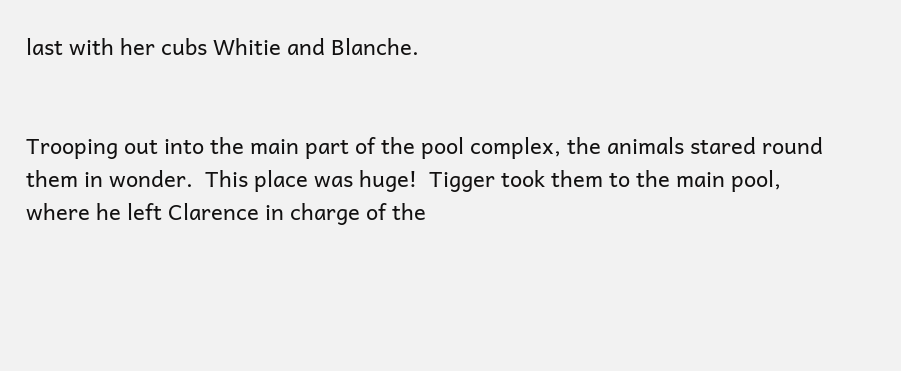last with her cubs Whitie and Blanche.


Trooping out into the main part of the pool complex, the animals stared round them in wonder.  This place was huge!  Tigger took them to the main pool, where he left Clarence in charge of the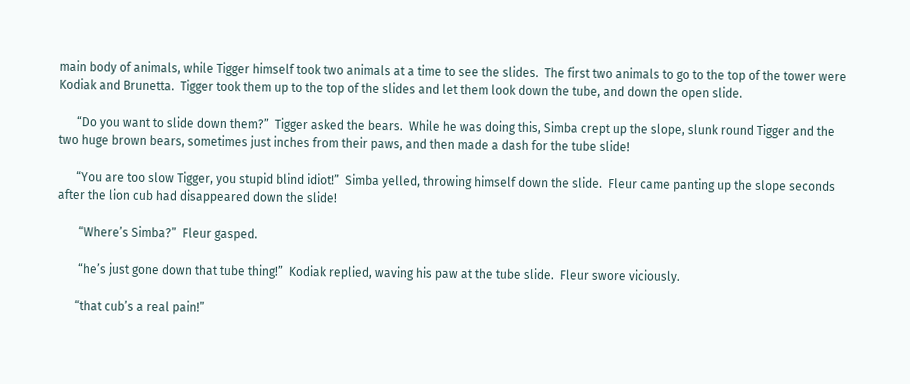main body of animals, while Tigger himself took two animals at a time to see the slides.  The first two animals to go to the top of the tower were Kodiak and Brunetta.  Tigger took them up to the top of the slides and let them look down the tube, and down the open slide.

      “Do you want to slide down them?”  Tigger asked the bears.  While he was doing this, Simba crept up the slope, slunk round Tigger and the two huge brown bears, sometimes just inches from their paws, and then made a dash for the tube slide!

      “You are too slow Tigger, you stupid blind idiot!”  Simba yelled, throwing himself down the slide.  Fleur came panting up the slope seconds after the lion cub had disappeared down the slide!

       “Where’s Simba?”  Fleur gasped.

       “he’s just gone down that tube thing!”  Kodiak replied, waving his paw at the tube slide.  Fleur swore viciously.

      “that cub’s a real pain!”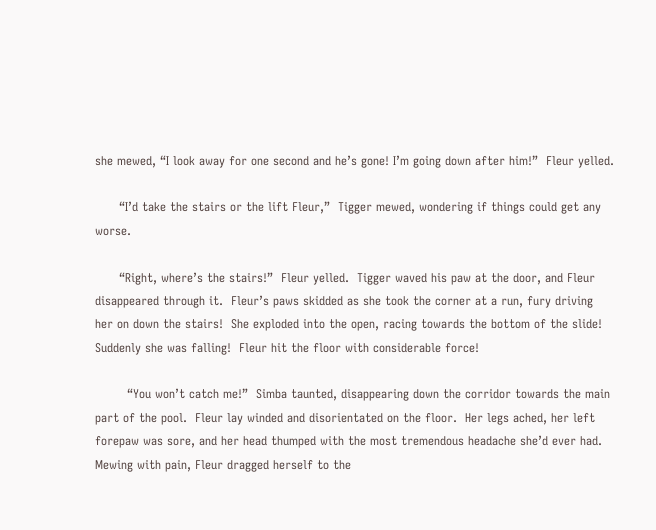she mewed, “I look away for one second and he’s gone! I’m going down after him!”  Fleur yelled.

      “I’d take the stairs or the lift Fleur,”  Tigger mewed, wondering if things could get any worse.

      “Right, where’s the stairs!”  Fleur yelled.  Tigger waved his paw at the door, and Fleur disappeared through it.  Fleur’s paws skidded as she took the corner at a run, fury driving her on down the stairs!  She exploded into the open, racing towards the bottom of the slide!  Suddenly she was falling!  Fleur hit the floor with considerable force!

        “You won’t catch me!”  Simba taunted, disappearing down the corridor towards the main part of the pool.  Fleur lay winded and disorientated on the floor.  Her legs ached, her left forepaw was sore, and her head thumped with the most tremendous headache she’d ever had.  Mewing with pain, Fleur dragged herself to the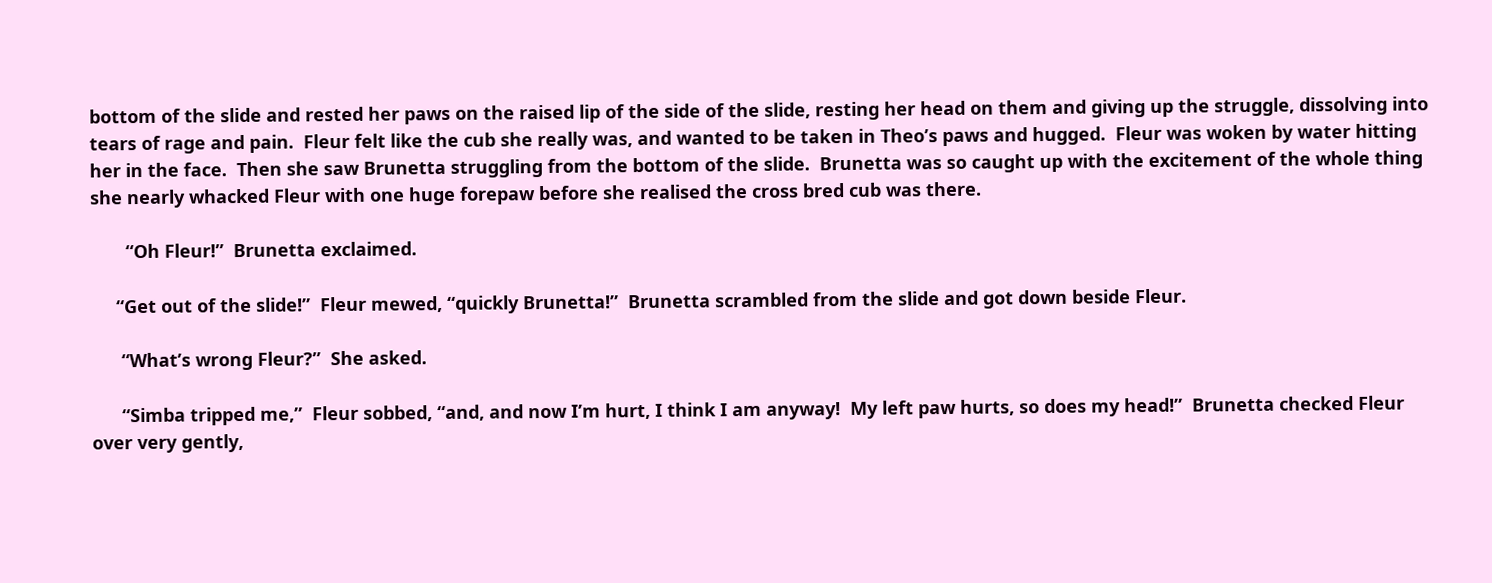bottom of the slide and rested her paws on the raised lip of the side of the slide, resting her head on them and giving up the struggle, dissolving into tears of rage and pain.  Fleur felt like the cub she really was, and wanted to be taken in Theo’s paws and hugged.  Fleur was woken by water hitting her in the face.  Then she saw Brunetta struggling from the bottom of the slide.  Brunetta was so caught up with the excitement of the whole thing she nearly whacked Fleur with one huge forepaw before she realised the cross bred cub was there.

       “Oh Fleur!”  Brunetta exclaimed.

     “Get out of the slide!”  Fleur mewed, “quickly Brunetta!”  Brunetta scrambled from the slide and got down beside Fleur.

      “What’s wrong Fleur?”  She asked.

      “Simba tripped me,”  Fleur sobbed, “and, and now I’m hurt, I think I am anyway!  My left paw hurts, so does my head!”  Brunetta checked Fleur over very gently,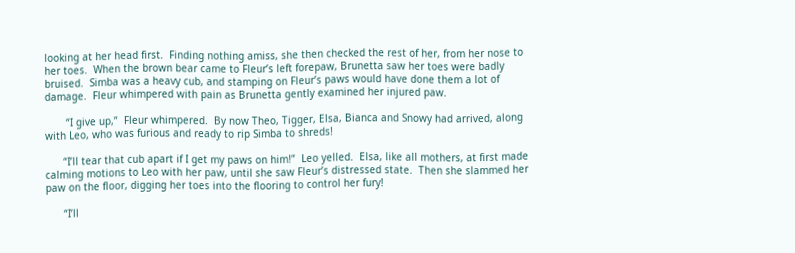looking at her head first.  Finding nothing amiss, she then checked the rest of her, from her nose to her toes.  When the brown bear came to Fleur’s left forepaw, Brunetta saw her toes were badly bruised.  Simba was a heavy cub, and stamping on Fleur’s paws would have done them a lot of damage.  Fleur whimpered with pain as Brunetta gently examined her injured paw.

       “I give up,”  Fleur whimpered.  By now Theo, Tigger, Elsa, Bianca and Snowy had arrived, along with Leo, who was furious and ready to rip Simba to shreds!

      “I’ll tear that cub apart if I get my paws on him!”  Leo yelled.  Elsa, like all mothers, at first made calming motions to Leo with her paw, until she saw Fleur’s distressed state.  Then she slammed her paw on the floor, digging her toes into the flooring to control her fury!

      “I’ll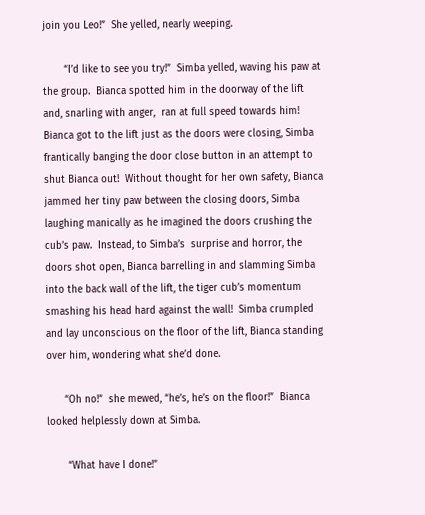join you Leo!”  She yelled, nearly weeping.

       “I’d like to see you try!”  Simba yelled, waving his paw at the group.  Bianca spotted him in the doorway of the lift and, snarling with anger,  ran at full speed towards him!  Bianca got to the lift just as the doors were closing, Simba frantically banging the door close button in an attempt to shut Bianca out!  Without thought for her own safety, Bianca jammed her tiny paw between the closing doors, Simba laughing manically as he imagined the doors crushing the cub’s paw.  Instead, to Simba’s  surprise and horror, the doors shot open, Bianca barrelling in and slamming Simba into the back wall of the lift, the tiger cub’s momentum smashing his head hard against the wall!  Simba crumpled and lay unconscious on the floor of the lift, Bianca standing over him, wondering what she’d done.

      “Oh no!”  she mewed, “he’s, he’s on the floor!”  Bianca looked helplessly down at Simba.

       “What have I done!”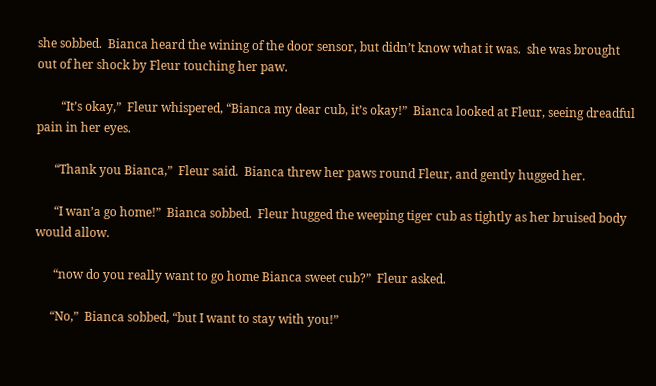she sobbed.  Bianca heard the wining of the door sensor, but didn’t know what it was.  she was brought out of her shock by Fleur touching her paw.

        “It’s okay,”  Fleur whispered, “Bianca my dear cub, it’s okay!”  Bianca looked at Fleur, seeing dreadful pain in her eyes.

      “Thank you Bianca,”  Fleur said.  Bianca threw her paws round Fleur, and gently hugged her.

      “I wan’a go home!”  Bianca sobbed.  Fleur hugged the weeping tiger cub as tightly as her bruised body would allow.

      “now do you really want to go home Bianca sweet cub?”  Fleur asked.

     “No,”  Bianca sobbed, “but I want to stay with you!”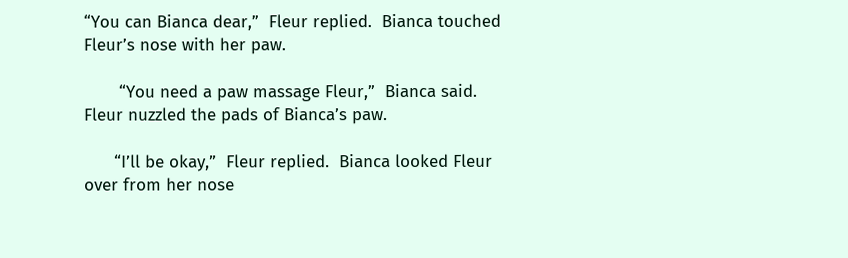“You can Bianca dear,”  Fleur replied.  Bianca touched Fleur’s nose with her paw.

       “You need a paw massage Fleur,”  Bianca said.  Fleur nuzzled the pads of Bianca’s paw.

      “I’ll be okay,”  Fleur replied.  Bianca looked Fleur over from her nose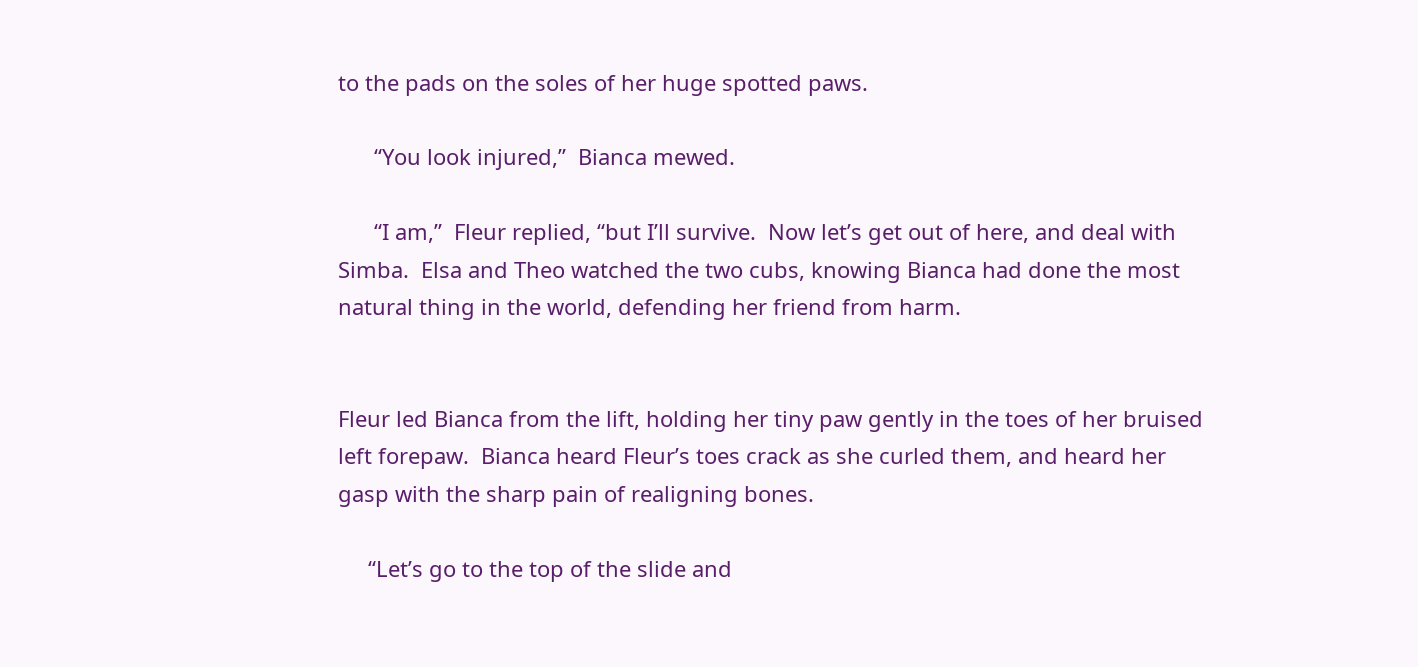to the pads on the soles of her huge spotted paws.

      “You look injured,”  Bianca mewed.

      “I am,”  Fleur replied, “but I’ll survive.  Now let’s get out of here, and deal with Simba.  Elsa and Theo watched the two cubs, knowing Bianca had done the most natural thing in the world, defending her friend from harm.


Fleur led Bianca from the lift, holding her tiny paw gently in the toes of her bruised left forepaw.  Bianca heard Fleur’s toes crack as she curled them, and heard her gasp with the sharp pain of realigning bones.

     “Let’s go to the top of the slide and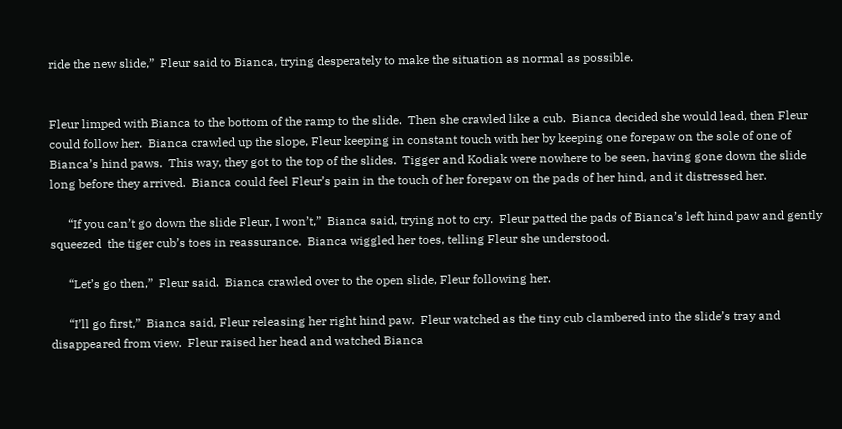ride the new slide,”  Fleur said to Bianca, trying desperately to make the situation as normal as possible.


Fleur limped with Bianca to the bottom of the ramp to the slide.  Then she crawled like a cub.  Bianca decided she would lead, then Fleur could follow her.  Bianca crawled up the slope, Fleur keeping in constant touch with her by keeping one forepaw on the sole of one of Bianca’s hind paws.  This way, they got to the top of the slides.  Tigger and Kodiak were nowhere to be seen, having gone down the slide long before they arrived.  Bianca could feel Fleur’s pain in the touch of her forepaw on the pads of her hind, and it distressed her.

      “If you can’t go down the slide Fleur, I won’t,”  Bianca said, trying not to cry.  Fleur patted the pads of Bianca’s left hind paw and gently squeezed  the tiger cub’s toes in reassurance.  Bianca wiggled her toes, telling Fleur she understood.

      “Let’s go then,”  Fleur said.  Bianca crawled over to the open slide, Fleur following her.

      “I’ll go first,”  Bianca said, Fleur releasing her right hind paw.  Fleur watched as the tiny cub clambered into the slide’s tray and disappeared from view.  Fleur raised her head and watched Bianca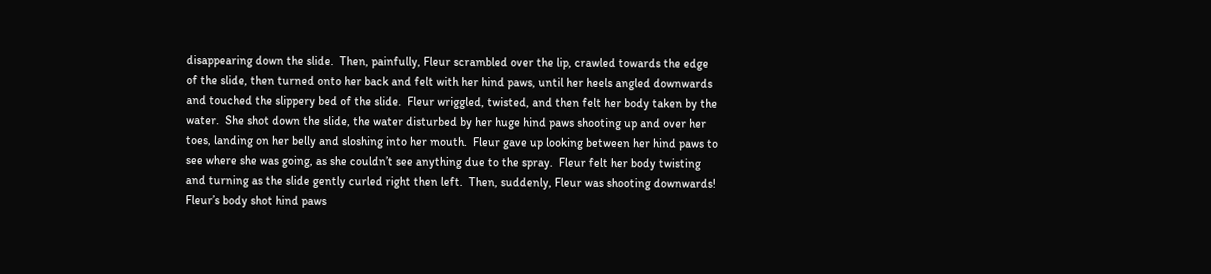disappearing down the slide.  Then, painfully, Fleur scrambled over the lip, crawled towards the edge of the slide, then turned onto her back and felt with her hind paws, until her heels angled downwards and touched the slippery bed of the slide.  Fleur wriggled, twisted, and then felt her body taken by the water.  She shot down the slide, the water disturbed by her huge hind paws shooting up and over her toes, landing on her belly and sloshing into her mouth.  Fleur gave up looking between her hind paws to see where she was going, as she couldn’t see anything due to the spray.  Fleur felt her body twisting and turning as the slide gently curled right then left.  Then, suddenly, Fleur was shooting downwards!  Fleur’s body shot hind paws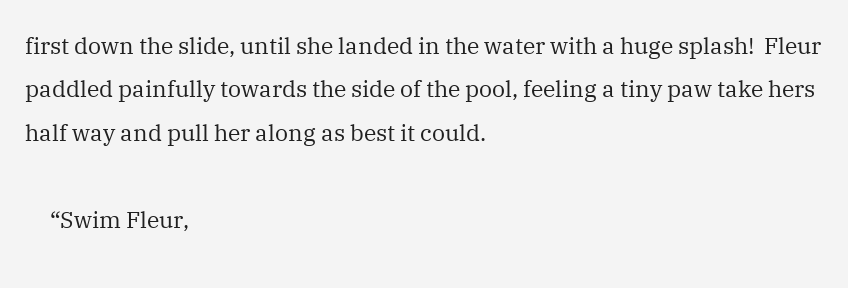first down the slide, until she landed in the water with a huge splash!  Fleur paddled painfully towards the side of the pool, feeling a tiny paw take hers half way and pull her along as best it could.

     “Swim Fleur,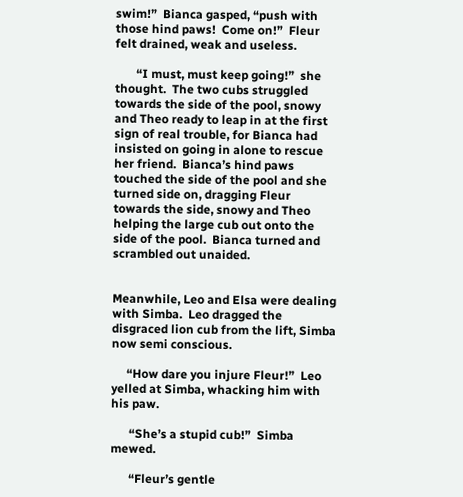swim!”  Bianca gasped, “push with those hind paws!  Come on!”  Fleur felt drained, weak and useless.

       “I must, must keep going!”  she thought.  The two cubs struggled towards the side of the pool, snowy and Theo ready to leap in at the first sign of real trouble, for Bianca had insisted on going in alone to rescue her friend.  Bianca’s hind paws touched the side of the pool and she turned side on, dragging Fleur towards the side, snowy and Theo helping the large cub out onto the side of the pool.  Bianca turned and scrambled out unaided.


Meanwhile, Leo and Elsa were dealing with Simba.  Leo dragged the disgraced lion cub from the lift, Simba now semi conscious.

     “How dare you injure Fleur!”  Leo yelled at Simba, whacking him with his paw.

      “She’s a stupid cub!”  Simba mewed.

      “Fleur’s gentle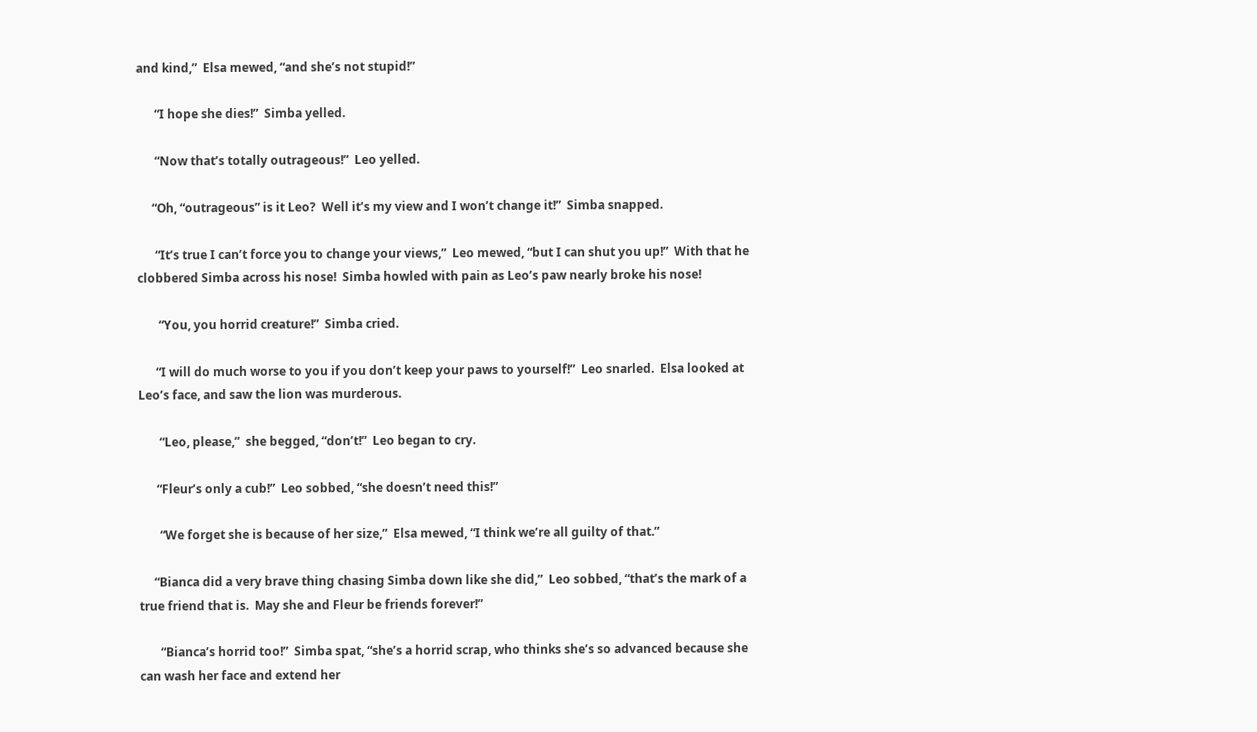and kind,”  Elsa mewed, “and she’s not stupid!”

      “I hope she dies!”  Simba yelled.

      “Now that’s totally outrageous!”  Leo yelled.

     “Oh, “outrageous” is it Leo?  Well it’s my view and I won’t change it!”  Simba snapped.

      “It’s true I can’t force you to change your views,”  Leo mewed, “but I can shut you up!”  With that he clobbered Simba across his nose!  Simba howled with pain as Leo’s paw nearly broke his nose!

       “You, you horrid creature!”  Simba cried.

      “I will do much worse to you if you don’t keep your paws to yourself!”  Leo snarled.  Elsa looked at Leo’s face, and saw the lion was murderous.

       “Leo, please,”  she begged, “don’t!”  Leo began to cry.

      “Fleur’s only a cub!”  Leo sobbed, “she doesn’t need this!”

       “We forget she is because of her size,”  Elsa mewed, “I think we’re all guilty of that.”

     “Bianca did a very brave thing chasing Simba down like she did,”  Leo sobbed, “that’s the mark of a true friend that is.  May she and Fleur be friends forever!”

       “Bianca’s horrid too!”  Simba spat, “she’s a horrid scrap, who thinks she’s so advanced because she can wash her face and extend her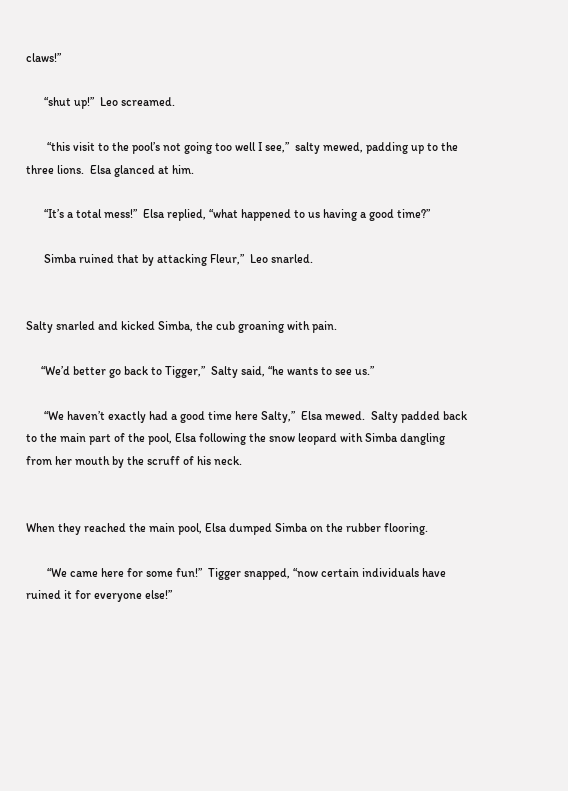claws!”

      “shut up!”  Leo screamed.

       “this visit to the pool’s not going too well I see,”  salty mewed, padding up to the three lions.  Elsa glanced at him.

      “It’s a total mess!”  Elsa replied, “what happened to us having a good time?”

      Simba ruined that by attacking Fleur,”  Leo snarled.


Salty snarled and kicked Simba, the cub groaning with pain.

     “We’d better go back to Tigger,”  Salty said, “he wants to see us.”

      “We haven’t exactly had a good time here Salty,”  Elsa mewed.  Salty padded back to the main part of the pool, Elsa following the snow leopard with Simba dangling from her mouth by the scruff of his neck.


When they reached the main pool, Elsa dumped Simba on the rubber flooring.

       “We came here for some fun!”  Tigger snapped, “now certain individuals have ruined it for everyone else!”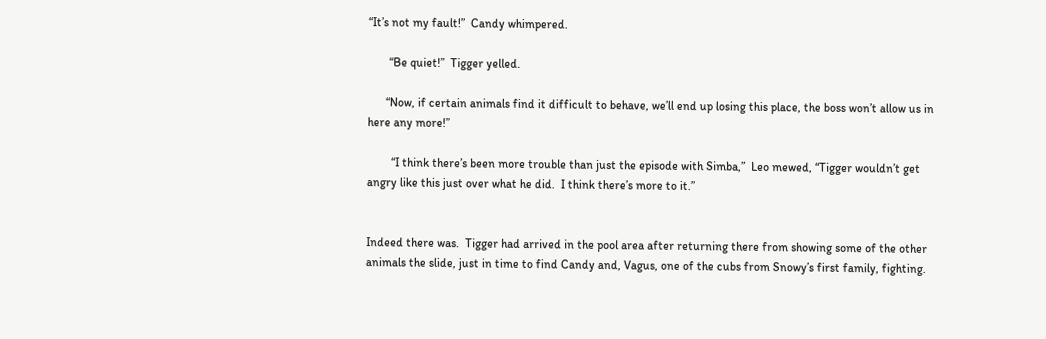“It’s not my fault!”  Candy whimpered.

       “Be quiet!”  Tigger yelled.

      “Now, if certain animals find it difficult to behave, we’ll end up losing this place, the boss won’t allow us in here any more!”

        “I think there’s been more trouble than just the episode with Simba,”  Leo mewed, “Tigger wouldn’t get angry like this just over what he did.  I think there’s more to it.”


Indeed there was.  Tigger had arrived in the pool area after returning there from showing some of the other animals the slide, just in time to find Candy and, Vagus, one of the cubs from Snowy’s first family, fighting.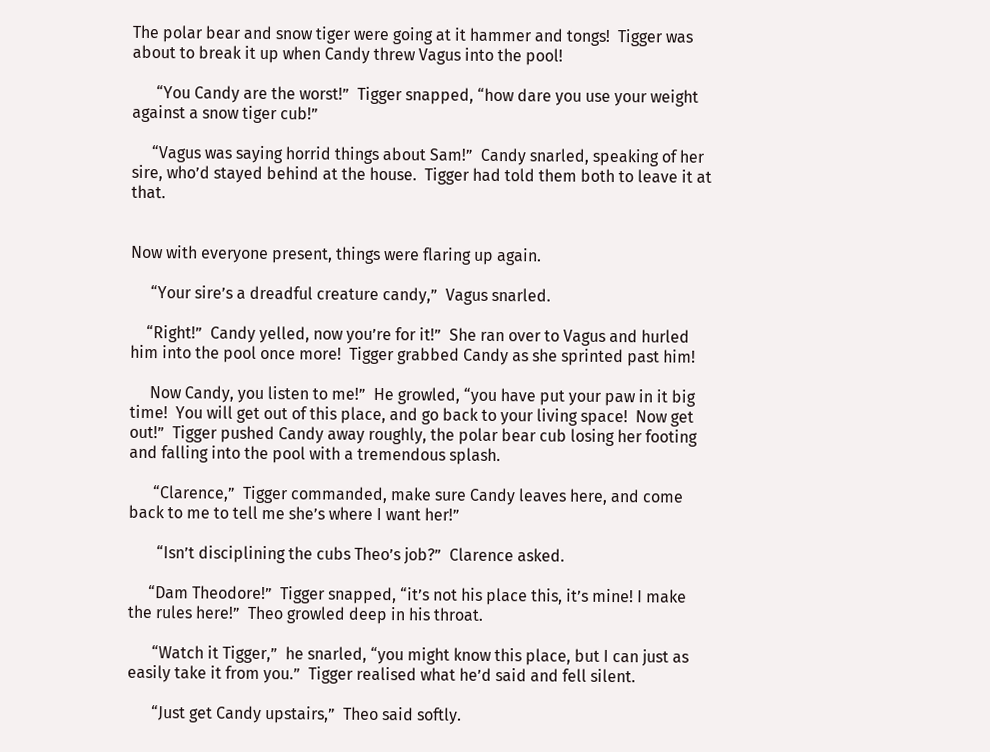The polar bear and snow tiger were going at it hammer and tongs!  Tigger was about to break it up when Candy threw Vagus into the pool!

      “You Candy are the worst!”  Tigger snapped, “how dare you use your weight against a snow tiger cub!”

     “Vagus was saying horrid things about Sam!”  Candy snarled, speaking of her sire, who’d stayed behind at the house.  Tigger had told them both to leave it at that.


Now with everyone present, things were flaring up again.

     “Your sire’s a dreadful creature candy,”  Vagus snarled.

    “Right!”  Candy yelled, now you’re for it!”  She ran over to Vagus and hurled him into the pool once more!  Tigger grabbed Candy as she sprinted past him!

     Now Candy, you listen to me!”  He growled, “you have put your paw in it big time!  You will get out of this place, and go back to your living space!  Now get out!”  Tigger pushed Candy away roughly, the polar bear cub losing her footing and falling into the pool with a tremendous splash.

      “Clarence,”  Tigger commanded, make sure Candy leaves here, and come back to me to tell me she’s where I want her!”

       “Isn’t disciplining the cubs Theo’s job?”  Clarence asked.

     “Dam Theodore!”  Tigger snapped, “it’s not his place this, it’s mine! I make the rules here!”  Theo growled deep in his throat.

      “Watch it Tigger,”  he snarled, “you might know this place, but I can just as easily take it from you.”  Tigger realised what he’d said and fell silent.

      “Just get Candy upstairs,”  Theo said softly.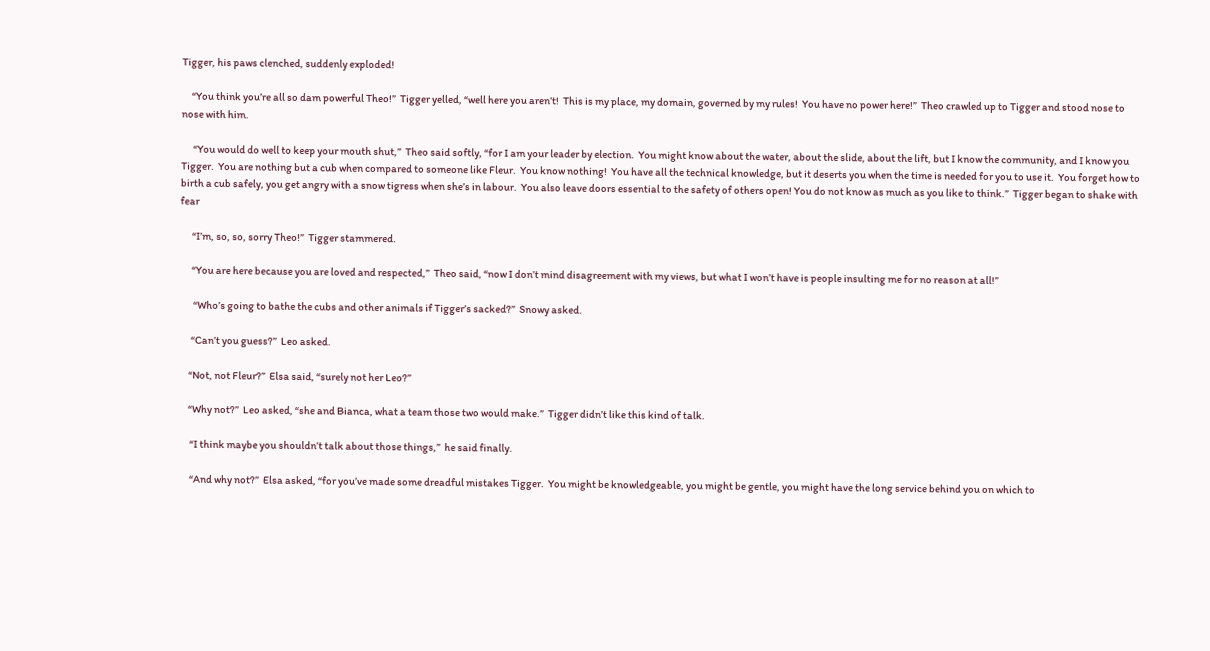Tigger, his paws clenched, suddenly exploded!

     “You think you’re all so dam powerful Theo!”  Tigger yelled, “well here you aren’t!  This is my place, my domain, governed by my rules!  You have no power here!”  Theo crawled up to Tigger and stood nose to nose with him.

      “You would do well to keep your mouth shut,”  Theo said softly, “for I am your leader by election.  You might know about the water, about the slide, about the lift, but I know the community, and I know you Tigger.  You are nothing but a cub when compared to someone like Fleur.  You know nothing!  You have all the technical knowledge, but it deserts you when the time is needed for you to use it.  You forget how to birth a cub safely, you get angry with a snow tigress when she’s in labour.  You also leave doors essential to the safety of others open! You do not know as much as you like to think.”  Tigger began to shake with fear

      “I’m, so, so, sorry Theo!”  Tigger stammered.

      “You are here because you are loved and respected,”  Theo said, “now I don’t mind disagreement with my views, but what I won’t have is people insulting me for no reason at all!”

       “Who’s going to bathe the cubs and other animals if Tigger’s sacked?”  Snowy asked.

      “Can’t you guess?”  Leo asked.

     “Not, not Fleur?”  Elsa said, “surely not her Leo?”

     “Why not?”  Leo asked, “she and Bianca, what a team those two would make.”  Tigger didn’t like this kind of talk.

      “I think maybe you shouldn’t talk about those things,”  he said finally.

      “And why not?”  Elsa asked, “for you’ve made some dreadful mistakes Tigger.  You might be knowledgeable, you might be gentle, you might have the long service behind you on which to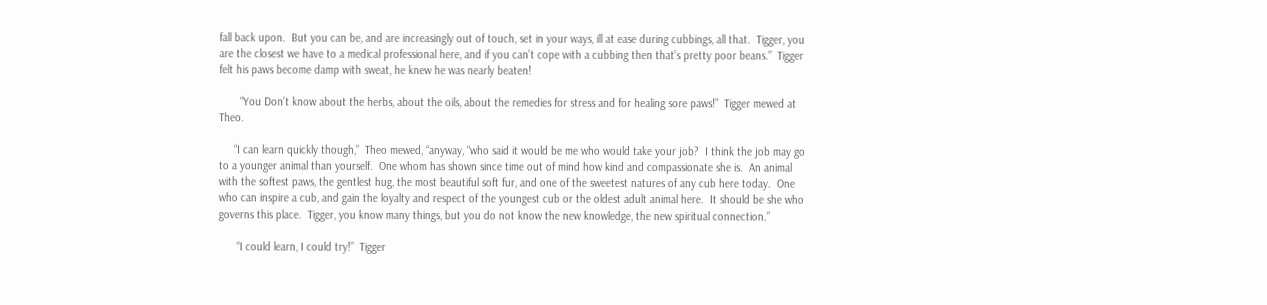fall back upon.  But you can be, and are increasingly out of touch, set in your ways, ill at ease during cubbings, all that.  Tigger, you are the closest we have to a medical professional here, and if you can’t cope with a cubbing then that’s pretty poor beans.”  Tigger felt his paws become damp with sweat, he knew he was nearly beaten!

       “You Don’t know about the herbs, about the oils, about the remedies for stress and for healing sore paws!”  Tigger mewed at Theo.

     “I can learn quickly though,”  Theo mewed, “anyway, “who said it would be me who would take your job?  I think the job may go to a younger animal than yourself.  One whom has shown since time out of mind how kind and compassionate she is.  An animal with the softest paws, the gentlest hug, the most beautiful soft fur, and one of the sweetest natures of any cub here today.  One who can inspire a cub, and gain the loyalty and respect of the youngest cub or the oldest adult animal here.  It should be she who governs this place.  Tigger, you know many things, but you do not know the new knowledge, the new spiritual connection.”

      “I could learn, I could try!”  Tigger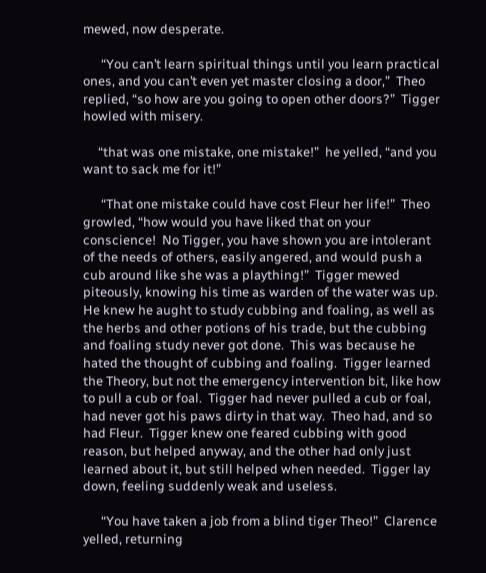mewed, now desperate.

      “You can’t learn spiritual things until you learn practical ones, and you can’t even yet master closing a door,”  Theo replied, “so how are you going to open other doors?”  Tigger howled with misery.

     “that was one mistake, one mistake!”  he yelled, “and you want to sack me for it!”

      “That one mistake could have cost Fleur her life!”  Theo growled, “how would you have liked that on your conscience!  No Tigger, you have shown you are intolerant of the needs of others, easily angered, and would push a cub around like she was a plaything!”  Tigger mewed piteously, knowing his time as warden of the water was up.  He knew he aught to study cubbing and foaling, as well as the herbs and other potions of his trade, but the cubbing and foaling study never got done.  This was because he hated the thought of cubbing and foaling.  Tigger learned the Theory, but not the emergency intervention bit, like how to pull a cub or foal.  Tigger had never pulled a cub or foal, had never got his paws dirty in that way.  Theo had, and so had Fleur.  Tigger knew one feared cubbing with good reason, but helped anyway, and the other had only just learned about it, but still helped when needed.  Tigger lay down, feeling suddenly weak and useless.

      “You have taken a job from a blind tiger Theo!”  Clarence yelled, returning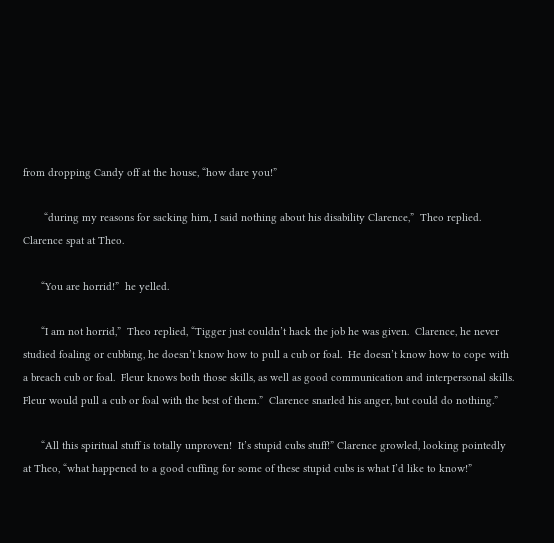from dropping Candy off at the house, “how dare you!”

       “during my reasons for sacking him, I said nothing about his disability Clarence,”  Theo replied.  Clarence spat at Theo.

      “You are horrid!”  he yelled.

      “I am not horrid,”  Theo replied, “Tigger just couldn’t hack the job he was given.  Clarence, he never studied foaling or cubbing, he doesn’t know how to pull a cub or foal.  He doesn’t know how to cope with a breach cub or foal.  Fleur knows both those skills, as well as good communication and interpersonal skills.  Fleur would pull a cub or foal with the best of them.”  Clarence snarled his anger, but could do nothing.”

      “All this spiritual stuff is totally unproven!  It’s stupid cubs stuff!” Clarence growled, looking pointedly at Theo, “what happened to a good cuffing for some of these stupid cubs is what I’d like to know!”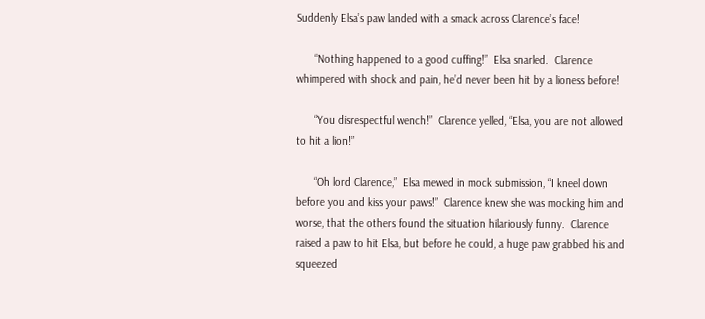Suddenly Elsa’s paw landed with a smack across Clarence’s face!

      “Nothing happened to a good cuffing!”  Elsa snarled.  Clarence whimpered with shock and pain, he’d never been hit by a lioness before!

      “You disrespectful wench!”  Clarence yelled, “Elsa, you are not allowed to hit a lion!”

      “Oh lord Clarence,”  Elsa mewed in mock submission, “I kneel down before you and kiss your paws!”  Clarence knew she was mocking him and worse, that the others found the situation hilariously funny.  Clarence raised a paw to hit Elsa, but before he could, a huge paw grabbed his and squeezed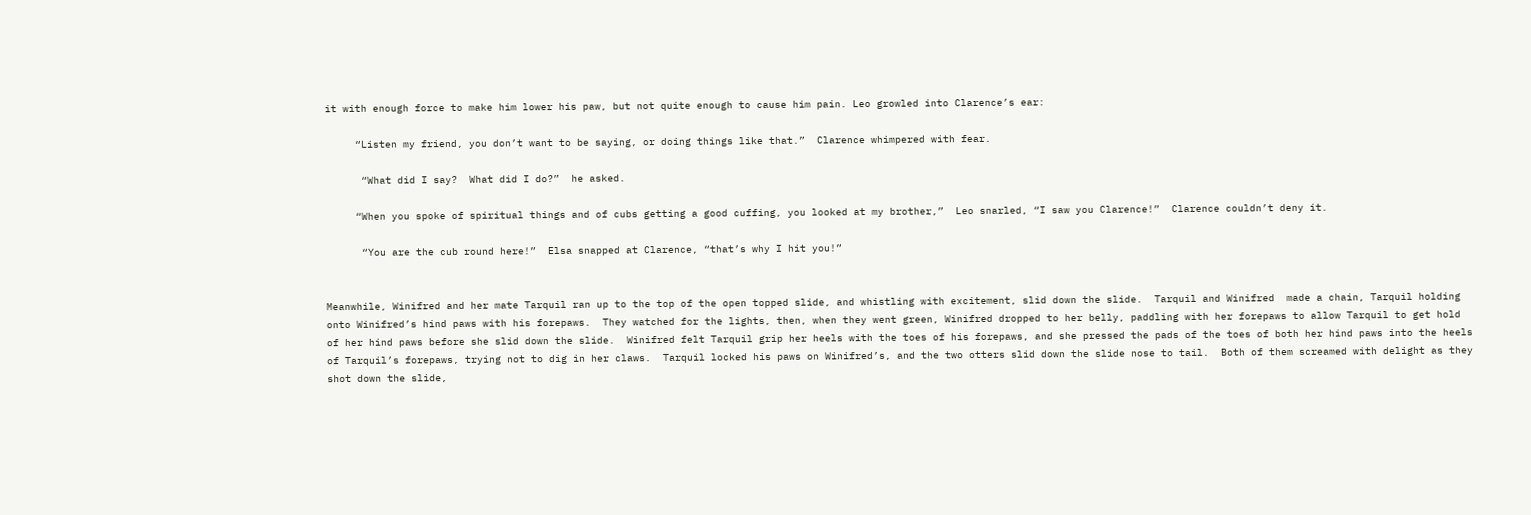it with enough force to make him lower his paw, but not quite enough to cause him pain. Leo growled into Clarence’s ear:

     “Listen my friend, you don’t want to be saying, or doing things like that.”  Clarence whimpered with fear.

      “What did I say?  What did I do?”  he asked.

     “When you spoke of spiritual things and of cubs getting a good cuffing, you looked at my brother,”  Leo snarled, “I saw you Clarence!”  Clarence couldn’t deny it.

      “You are the cub round here!”  Elsa snapped at Clarence, “that’s why I hit you!”


Meanwhile, Winifred and her mate Tarquil ran up to the top of the open topped slide, and whistling with excitement, slid down the slide.  Tarquil and Winifred  made a chain, Tarquil holding onto Winifred’s hind paws with his forepaws.  They watched for the lights, then, when they went green, Winifred dropped to her belly, paddling with her forepaws to allow Tarquil to get hold of her hind paws before she slid down the slide.  Winifred felt Tarquil grip her heels with the toes of his forepaws, and she pressed the pads of the toes of both her hind paws into the heels of Tarquil’s forepaws, trying not to dig in her claws.  Tarquil locked his paws on Winifred’s, and the two otters slid down the slide nose to tail.  Both of them screamed with delight as they shot down the slide,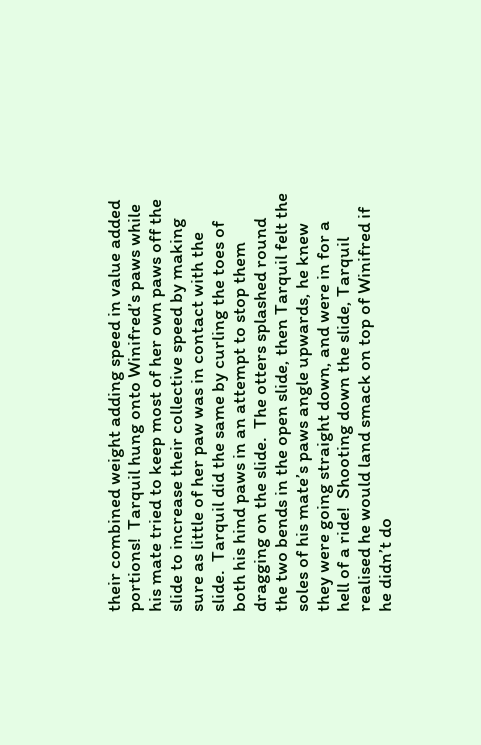their combined weight adding speed in value added portions!  Tarquil hung onto Winifred’s paws while his mate tried to keep most of her own paws off the slide to increase their collective speed by making sure as little of her paw was in contact with the slide.  Tarquil did the same by curling the toes of both his hind paws in an attempt to stop them dragging on the slide.  The otters splashed round the two bends in the open slide, then Tarquil felt the soles of his mate’s paws angle upwards, he knew they were going straight down, and were in for a hell of a ride!  Shooting down the slide, Tarquil realised he would land smack on top of Winifred if he didn’t do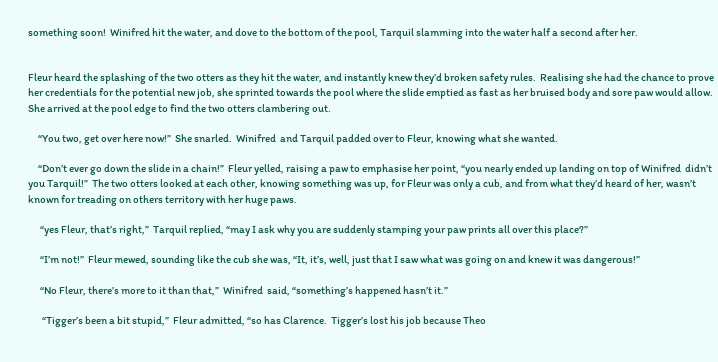something soon!  Winifred hit the water, and dove to the bottom of the pool, Tarquil slamming into the water half a second after her.


Fleur heard the splashing of the two otters as they hit the water, and instantly knew they’d broken safety rules.  Realising she had the chance to prove her credentials for the potential new job, she sprinted towards the pool where the slide emptied as fast as her bruised body and sore paw would allow.  She arrived at the pool edge to find the two otters clambering out.

     “You two, get over here now!”  She snarled.  Winifred  and Tarquil padded over to Fleur, knowing what she wanted.

     “Don’t ever go down the slide in a chain!”  Fleur yelled, raising a paw to emphasise her point, “you nearly ended up landing on top of Winifred  didn’t you Tarquil!”  The two otters looked at each other, knowing something was up, for Fleur was only a cub, and from what they’d heard of her, wasn’t known for treading on others territory with her huge paws.

      “yes Fleur, that’s right,”  Tarquil replied, “may I ask why you are suddenly stamping your paw prints all over this place?”

      “I’m not!”  Fleur mewed, sounding like the cub she was, “It, it’s, well, just that I saw what was going on and knew it was dangerous!”

      “No Fleur, there’s more to it than that,”  Winifred  said, “something’s happened hasn’t it.”

       “Tigger’s been a bit stupid,”  Fleur admitted, “so has Clarence.  Tigger’s lost his job because Theo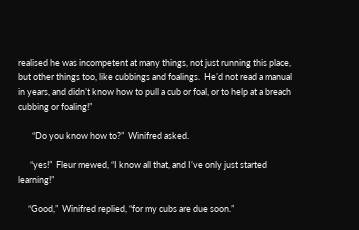realised he was incompetent at many things, not just running this place, but other things too, like cubbings and foalings.  He’d not read a manual in years, and didn’t know how to pull a cub or foal, or to help at a breach cubbing or foaling!”

       “Do you know how to?”  Winifred asked.

      “yes!”  Fleur mewed, “I know all that, and I’ve only just started learning!”

     “Good,”  Winifred replied, “for my cubs are due soon.”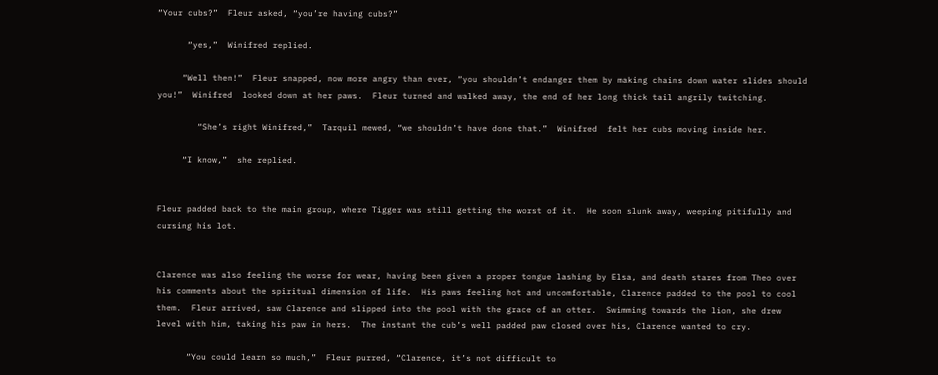“Your cubs?”  Fleur asked, “you’re having cubs?”

      “yes,”  Winifred replied.

     “Well then!”  Fleur snapped, now more angry than ever, “you shouldn’t endanger them by making chains down water slides should you!”  Winifred  looked down at her paws.  Fleur turned and walked away, the end of her long thick tail angrily twitching.

        “She’s right Winifred,”  Tarquil mewed, “we shouldn’t have done that.”  Winifred  felt her cubs moving inside her.

     “I know,”  she replied.


Fleur padded back to the main group, where Tigger was still getting the worst of it.  He soon slunk away, weeping pitifully and cursing his lot.


Clarence was also feeling the worse for wear, having been given a proper tongue lashing by Elsa, and death stares from Theo over his comments about the spiritual dimension of life.  His paws feeling hot and uncomfortable, Clarence padded to the pool to cool them.  Fleur arrived, saw Clarence and slipped into the pool with the grace of an otter.  Swimming towards the lion, she drew level with him, taking his paw in hers.  The instant the cub’s well padded paw closed over his, Clarence wanted to cry.

      “You could learn so much,”  Fleur purred, “Clarence, it’s not difficult to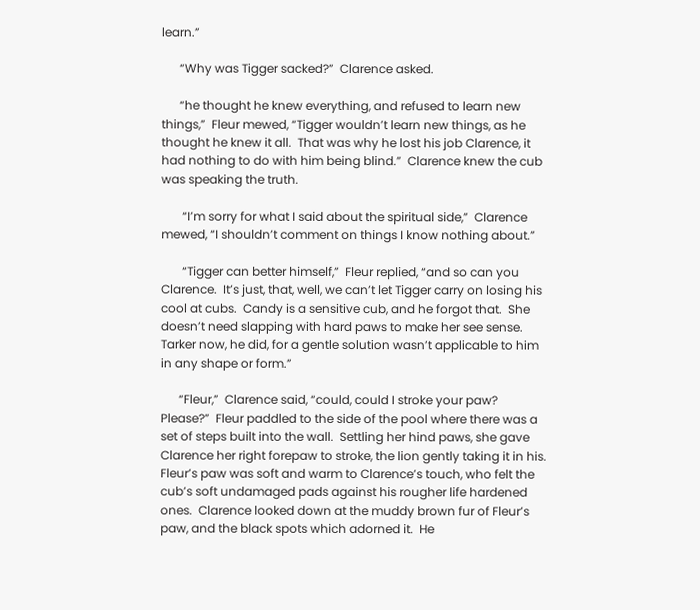learn.”

      “Why was Tigger sacked?”  Clarence asked.

      “he thought he knew everything, and refused to learn new things,”  Fleur mewed, “Tigger wouldn’t learn new things, as he thought he knew it all.  That was why he lost his job Clarence, it had nothing to do with him being blind.”  Clarence knew the cub was speaking the truth.

       “I’m sorry for what I said about the spiritual side,”  Clarence mewed, “I shouldn’t comment on things I know nothing about.”

       “Tigger can better himself,”  Fleur replied, “and so can you Clarence.  It’s just, that, well, we can’t let Tigger carry on losing his cool at cubs.  Candy is a sensitive cub, and he forgot that.  She doesn’t need slapping with hard paws to make her see sense.  Tarker now, he did, for a gentle solution wasn’t applicable to him in any shape or form.”

      “Fleur,”  Clarence said, “could, could I stroke your paw?  Please?”  Fleur paddled to the side of the pool where there was a set of steps built into the wall.  Settling her hind paws, she gave Clarence her right forepaw to stroke, the lion gently taking it in his.  Fleur’s paw was soft and warm to Clarence’s touch, who felt the cub’s soft undamaged pads against his rougher life hardened ones.  Clarence looked down at the muddy brown fur of Fleur’s paw, and the black spots which adorned it.  He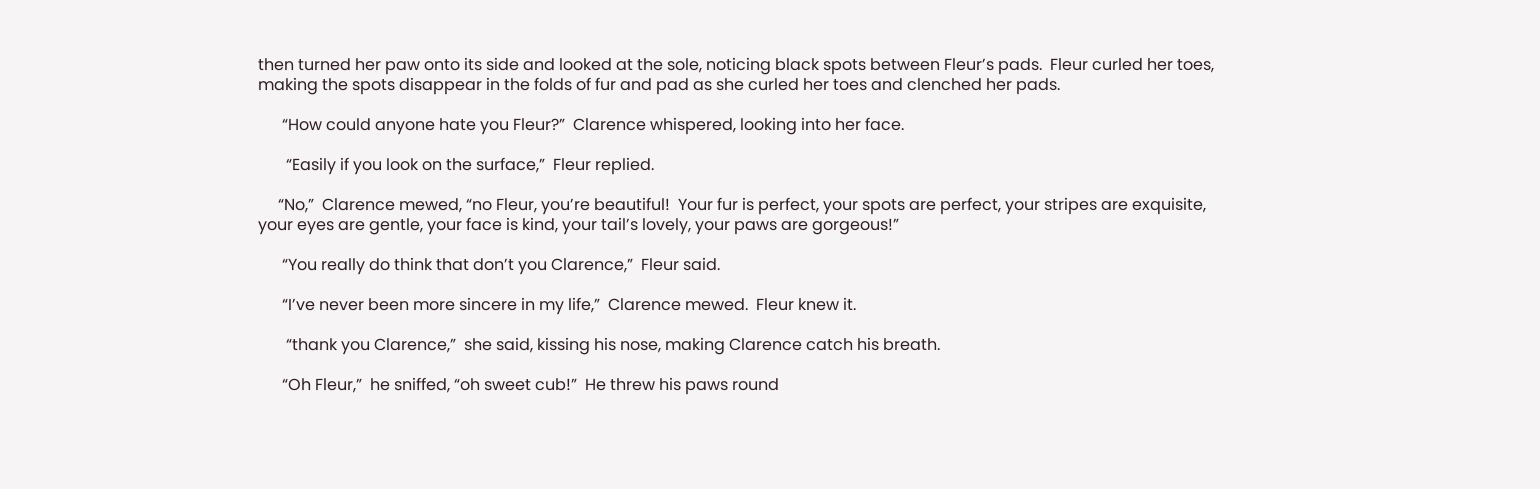then turned her paw onto its side and looked at the sole, noticing black spots between Fleur’s pads.  Fleur curled her toes, making the spots disappear in the folds of fur and pad as she curled her toes and clenched her pads.

      “How could anyone hate you Fleur?”  Clarence whispered, looking into her face.

       “Easily if you look on the surface,”  Fleur replied.

     “No,”  Clarence mewed, “no Fleur, you’re beautiful!  Your fur is perfect, your spots are perfect, your stripes are exquisite, your eyes are gentle, your face is kind, your tail’s lovely, your paws are gorgeous!”

      “You really do think that don’t you Clarence,”  Fleur said.

      “I’ve never been more sincere in my life,”  Clarence mewed.  Fleur knew it.

       “thank you Clarence,”  she said, kissing his nose, making Clarence catch his breath.

      “Oh Fleur,”  he sniffed, “oh sweet cub!”  He threw his paws round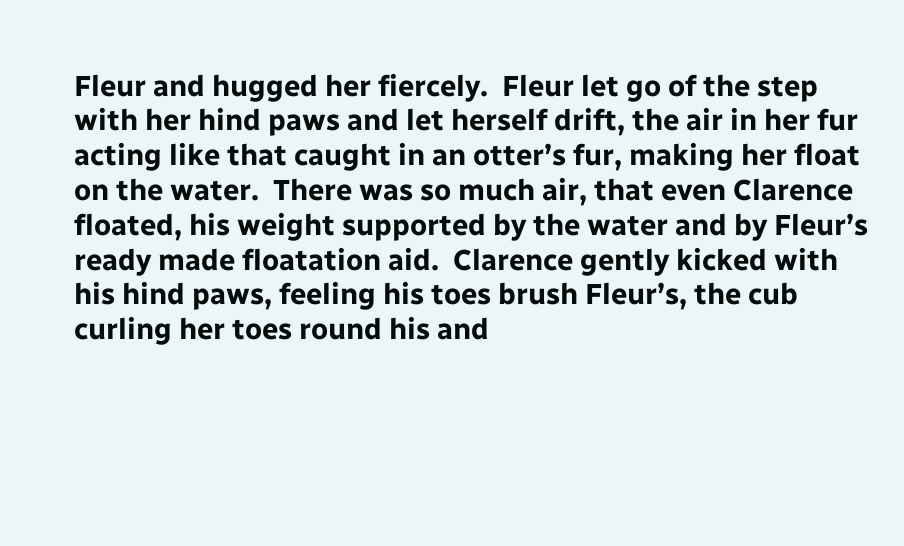Fleur and hugged her fiercely.  Fleur let go of the step with her hind paws and let herself drift, the air in her fur acting like that caught in an otter’s fur, making her float on the water.  There was so much air, that even Clarence floated, his weight supported by the water and by Fleur’s ready made floatation aid.  Clarence gently kicked with his hind paws, feeling his toes brush Fleur’s, the cub curling her toes round his and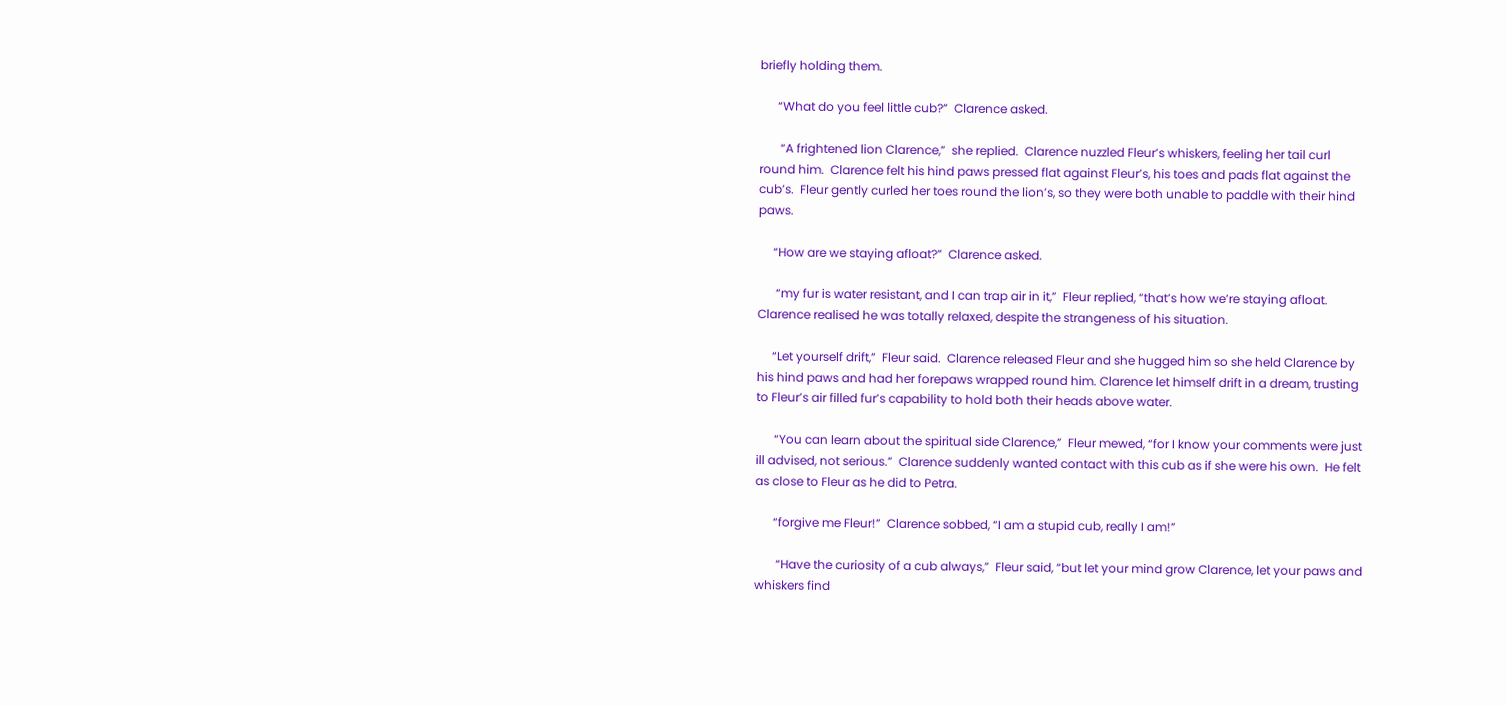briefly holding them.

      “What do you feel little cub?”  Clarence asked.

       “A frightened lion Clarence,”  she replied.  Clarence nuzzled Fleur’s whiskers, feeling her tail curl round him.  Clarence felt his hind paws pressed flat against Fleur’s, his toes and pads flat against the cub’s.  Fleur gently curled her toes round the lion’s, so they were both unable to paddle with their hind paws.

     “How are we staying afloat?”  Clarence asked.

      “my fur is water resistant, and I can trap air in it,”  Fleur replied, “that’s how we’re staying afloat.  Clarence realised he was totally relaxed, despite the strangeness of his situation.

     “Let yourself drift,”  Fleur said.  Clarence released Fleur and she hugged him so she held Clarence by his hind paws and had her forepaws wrapped round him. Clarence let himself drift in a dream, trusting to Fleur’s air filled fur’s capability to hold both their heads above water.

      “You can learn about the spiritual side Clarence,”  Fleur mewed, “for I know your comments were just ill advised, not serious.”  Clarence suddenly wanted contact with this cub as if she were his own.  He felt as close to Fleur as he did to Petra.

      “forgive me Fleur!”  Clarence sobbed, “I am a stupid cub, really I am!”

       “Have the curiosity of a cub always,”  Fleur said, “but let your mind grow Clarence, let your paws and whiskers find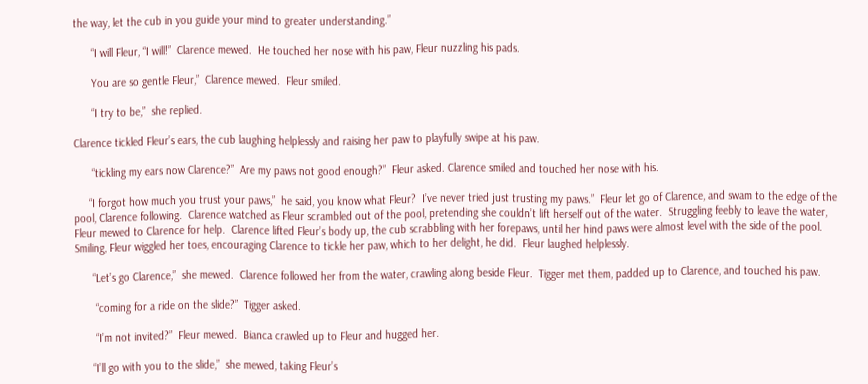the way, let the cub in you guide your mind to greater understanding.”

      “I will Fleur, “I will!”  Clarence mewed.  He touched her nose with his paw, Fleur nuzzling his pads.

      You are so gentle Fleur,”  Clarence mewed.  Fleur smiled.

      “I try to be,”  she replied.

Clarence tickled Fleur’s ears, the cub laughing helplessly and raising her paw to playfully swipe at his paw.

      “tickling my ears now Clarence?”  Are my paws not good enough?”  Fleur asked. Clarence smiled and touched her nose with his.

     “I forgot how much you trust your paws,”  he said, you know what Fleur?  I’ve never tried just trusting my paws.”  Fleur let go of Clarence, and swam to the edge of the pool, Clarence following.  Clarence watched as Fleur scrambled out of the pool, pretending she couldn’t lift herself out of the water.  Struggling feebly to leave the water, Fleur mewed to Clarence for help.  Clarence lifted Fleur’s body up, the cub scrabbling with her forepaws, until her hind paws were almost level with the side of the pool.  Smiling, Fleur wiggled her toes, encouraging Clarence to tickle her paw, which to her delight, he did.  Fleur laughed helplessly.

      “Let’s go Clarence,”  she mewed.  Clarence followed her from the water, crawling along beside Fleur.  Tigger met them, padded up to Clarence, and touched his paw.

       “coming for a ride on the slide?”  Tigger asked.

       “I’m not invited?”  Fleur mewed.  Bianca crawled up to Fleur and hugged her.

      “I’ll go with you to the slide,”  she mewed, taking Fleur’s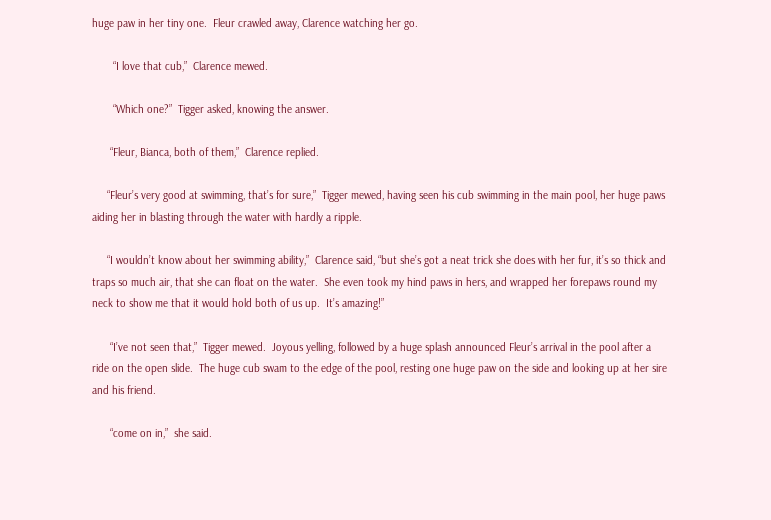huge paw in her tiny one.  Fleur crawled away, Clarence watching her go.

       “I love that cub,”  Clarence mewed.

       “Which one?”  Tigger asked, knowing the answer.

      “Fleur, Bianca, both of them,”  Clarence replied.

     “Fleur’s very good at swimming, that’s for sure,”  Tigger mewed, having seen his cub swimming in the main pool, her huge paws aiding her in blasting through the water with hardly a ripple.

     “I wouldn’t know about her swimming ability,”  Clarence said, “but she’s got a neat trick she does with her fur, it’s so thick and traps so much air, that she can float on the water.  She even took my hind paws in hers, and wrapped her forepaws round my neck to show me that it would hold both of us up.  It’s amazing!”

      “I’ve not seen that,”  Tigger mewed.  Joyous yelling, followed by a huge splash announced Fleur’s arrival in the pool after a ride on the open slide.  The huge cub swam to the edge of the pool, resting one huge paw on the side and looking up at her sire and his friend.

      “come on in,”  she said.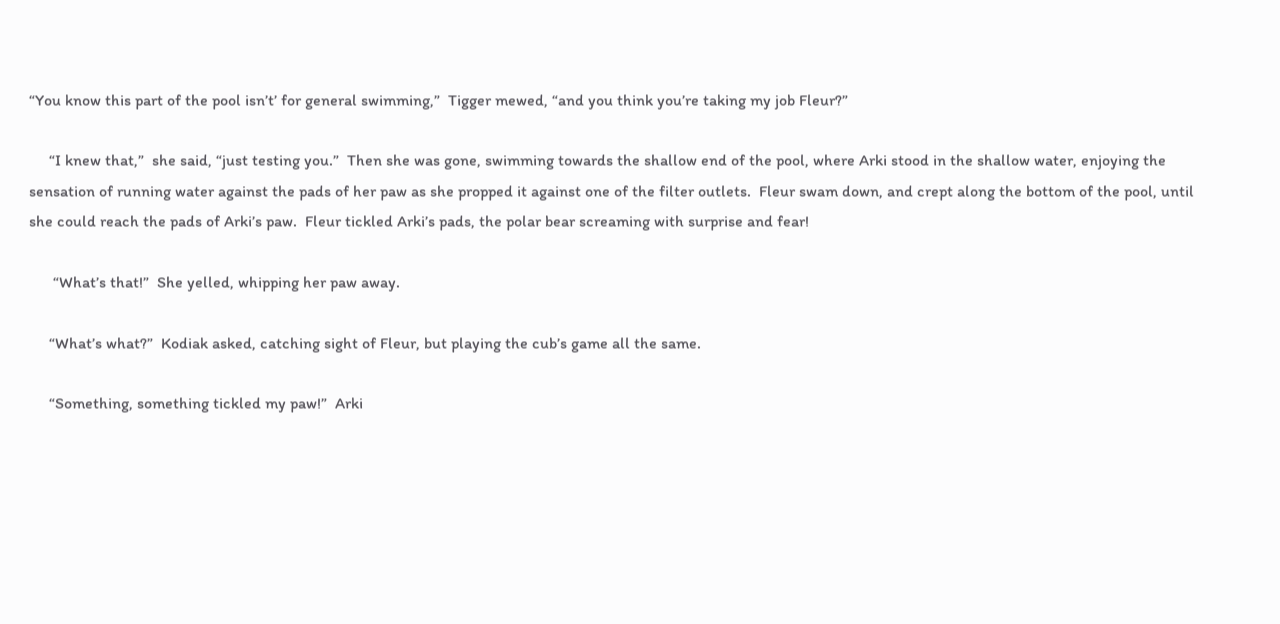“You know this part of the pool isn’t’ for general swimming,”  Tigger mewed, “and you think you’re taking my job Fleur?”

     “I knew that,”  she said, “just testing you.”  Then she was gone, swimming towards the shallow end of the pool, where Arki stood in the shallow water, enjoying the sensation of running water against the pads of her paw as she propped it against one of the filter outlets.  Fleur swam down, and crept along the bottom of the pool, until she could reach the pads of Arki’s paw.  Fleur tickled Arki’s pads, the polar bear screaming with surprise and fear!

      “What’s that!”  She yelled, whipping her paw away.

     “What’s what?”  Kodiak asked, catching sight of Fleur, but playing the cub’s game all the same.

     “Something, something tickled my paw!”  Arki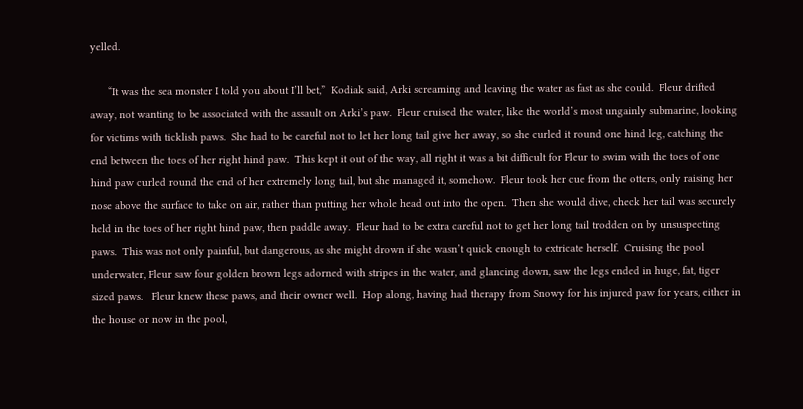yelled.

      “It was the sea monster I told you about I’ll bet,”  Kodiak said, Arki screaming and leaving the water as fast as she could.  Fleur drifted away, not wanting to be associated with the assault on Arki’s paw.  Fleur cruised the water, like the world’s most ungainly submarine, looking for victims with ticklish paws.  She had to be careful not to let her long tail give her away, so she curled it round one hind leg, catching the end between the toes of her right hind paw.  This kept it out of the way, all right it was a bit difficult for Fleur to swim with the toes of one hind paw curled round the end of her extremely long tail, but she managed it, somehow.  Fleur took her cue from the otters, only raising her nose above the surface to take on air, rather than putting her whole head out into the open.  Then she would dive, check her tail was securely held in the toes of her right hind paw, then paddle away.  Fleur had to be extra careful not to get her long tail trodden on by unsuspecting paws.  This was not only painful, but dangerous, as she might drown if she wasn’t quick enough to extricate herself.  Cruising the pool underwater, Fleur saw four golden brown legs adorned with stripes in the water, and glancing down, saw the legs ended in huge, fat, tiger sized paws.   Fleur knew these paws, and their owner well.  Hop along, having had therapy from Snowy for his injured paw for years, either in the house or now in the pool,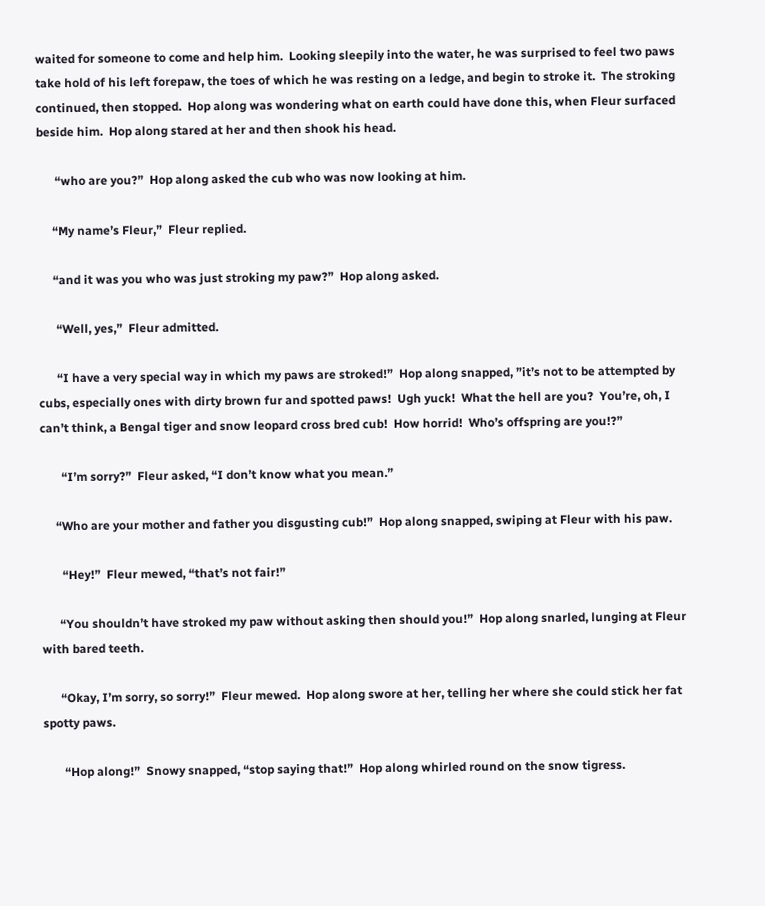waited for someone to come and help him.  Looking sleepily into the water, he was surprised to feel two paws take hold of his left forepaw, the toes of which he was resting on a ledge, and begin to stroke it.  The stroking continued, then stopped.  Hop along was wondering what on earth could have done this, when Fleur surfaced beside him.  Hop along stared at her and then shook his head.

      “who are you?”  Hop along asked the cub who was now looking at him.

     “My name’s Fleur,”  Fleur replied.

     “and it was you who was just stroking my paw?”  Hop along asked.

      “Well, yes,”  Fleur admitted.

      “I have a very special way in which my paws are stroked!”  Hop along snapped, ”it’s not to be attempted by cubs, especially ones with dirty brown fur and spotted paws!  Ugh yuck!  What the hell are you?  You’re, oh, I can’t think, a Bengal tiger and snow leopard cross bred cub!  How horrid!  Who’s offspring are you!?”

       “I’m sorry?”  Fleur asked, “I don’t know what you mean.”

     “Who are your mother and father you disgusting cub!”  Hop along snapped, swiping at Fleur with his paw.

       “Hey!”  Fleur mewed, “that’s not fair!”

      “You shouldn’t have stroked my paw without asking then should you!”  Hop along snarled, lunging at Fleur with bared teeth.

      “Okay, I’m sorry, so sorry!”  Fleur mewed.  Hop along swore at her, telling her where she could stick her fat spotty paws.

       “Hop along!”  Snowy snapped, “stop saying that!”  Hop along whirled round on the snow tigress.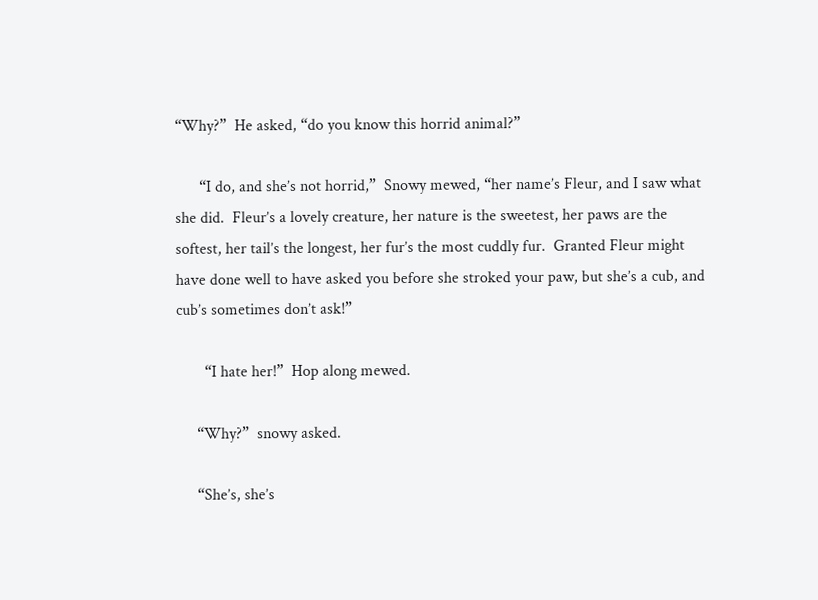“Why?”  He asked, “do you know this horrid animal?”

      “I do, and she’s not horrid,”  Snowy mewed, “her name’s Fleur, and I saw what she did.  Fleur’s a lovely creature, her nature is the sweetest, her paws are the softest, her tail’s the longest, her fur’s the most cuddly fur.  Granted Fleur might have done well to have asked you before she stroked your paw, but she’s a cub, and cub’s sometimes don’t ask!”

       “I hate her!”  Hop along mewed.

     “Why?”  snowy asked.

     “She’s, she’s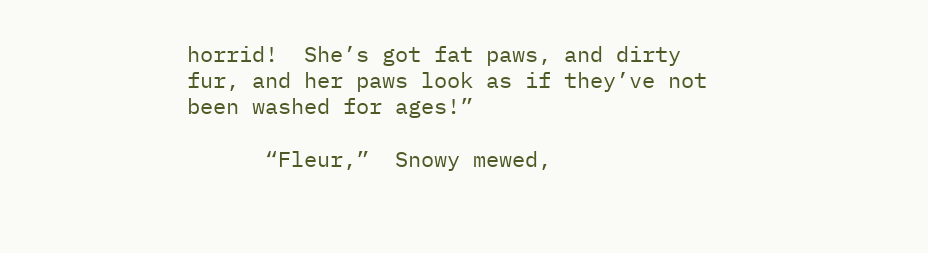horrid!  She’s got fat paws, and dirty fur, and her paws look as if they’ve not been washed for ages!”

      “Fleur,”  Snowy mewed,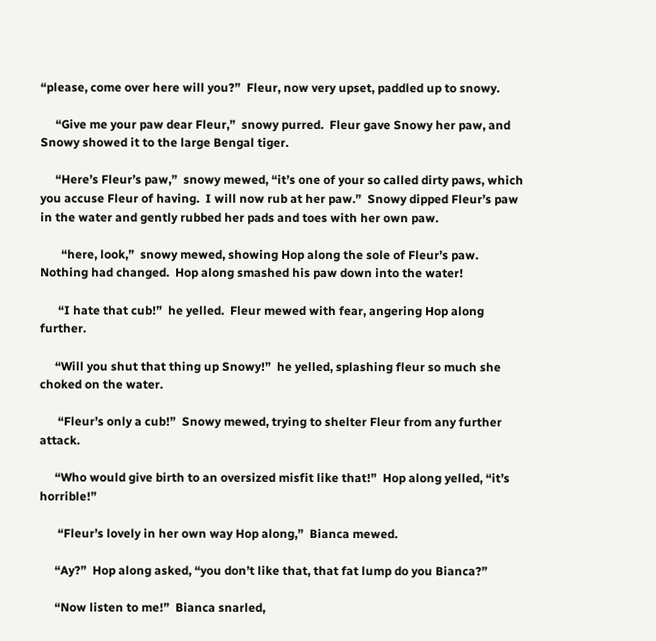“please, come over here will you?”  Fleur, now very upset, paddled up to snowy.

     “Give me your paw dear Fleur,”  snowy purred.  Fleur gave Snowy her paw, and Snowy showed it to the large Bengal tiger.

     “Here’s Fleur’s paw,”  snowy mewed, “it’s one of your so called dirty paws, which you accuse Fleur of having.  I will now rub at her paw.”  Snowy dipped Fleur’s paw in the water and gently rubbed her pads and toes with her own paw.

       “here, look,”  snowy mewed, showing Hop along the sole of Fleur’s paw.  Nothing had changed.  Hop along smashed his paw down into the water!

      “I hate that cub!”  he yelled.  Fleur mewed with fear, angering Hop along further.

     “Will you shut that thing up Snowy!”  he yelled, splashing fleur so much she choked on the water.

      “Fleur’s only a cub!”  Snowy mewed, trying to shelter Fleur from any further attack.

     “Who would give birth to an oversized misfit like that!”  Hop along yelled, “it’s horrible!”

      “Fleur’s lovely in her own way Hop along,”  Bianca mewed.

     “Ay?”  Hop along asked, “you don’t like that, that fat lump do you Bianca?”

     “Now listen to me!”  Bianca snarled,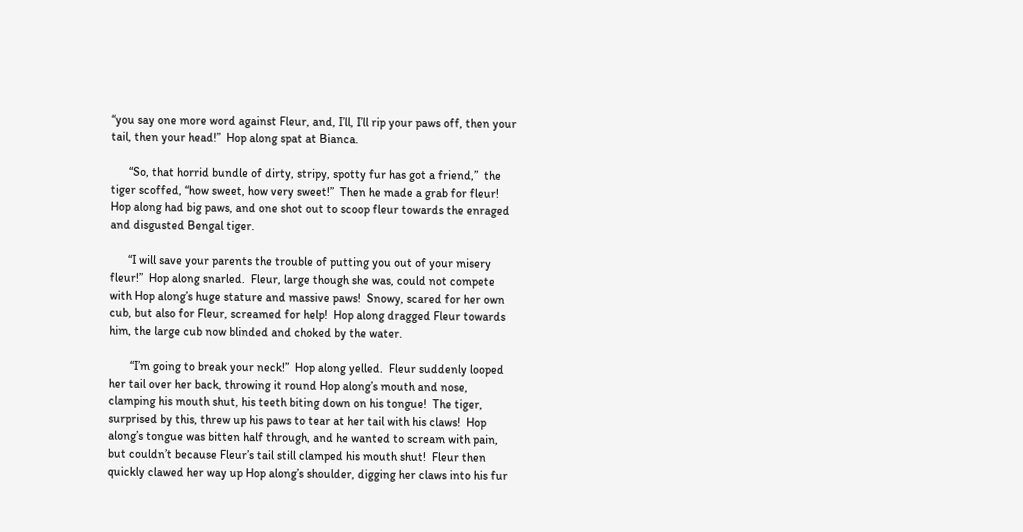“you say one more word against Fleur, and, I’ll, I’ll rip your paws off, then your tail, then your head!”  Hop along spat at Bianca.

      “So, that horrid bundle of dirty, stripy, spotty fur has got a friend,”  the tiger scoffed, “how sweet, how very sweet!”  Then he made a grab for fleur!  Hop along had big paws, and one shot out to scoop fleur towards the enraged and disgusted Bengal tiger.

      “I will save your parents the trouble of putting you out of your misery fleur!”  Hop along snarled.  Fleur, large though she was, could not compete with Hop along’s huge stature and massive paws!  Snowy, scared for her own cub, but also for Fleur, screamed for help!  Hop along dragged Fleur towards him, the large cub now blinded and choked by the water.

       “I’m going to break your neck!”  Hop along yelled.  Fleur suddenly looped her tail over her back, throwing it round Hop along’s mouth and nose, clamping his mouth shut, his teeth biting down on his tongue!  The tiger, surprised by this, threw up his paws to tear at her tail with his claws!  Hop along’s tongue was bitten half through, and he wanted to scream with pain, but couldn’t because Fleur’s tail still clamped his mouth shut!  Fleur then quickly clawed her way up Hop along’s shoulder, digging her claws into his fur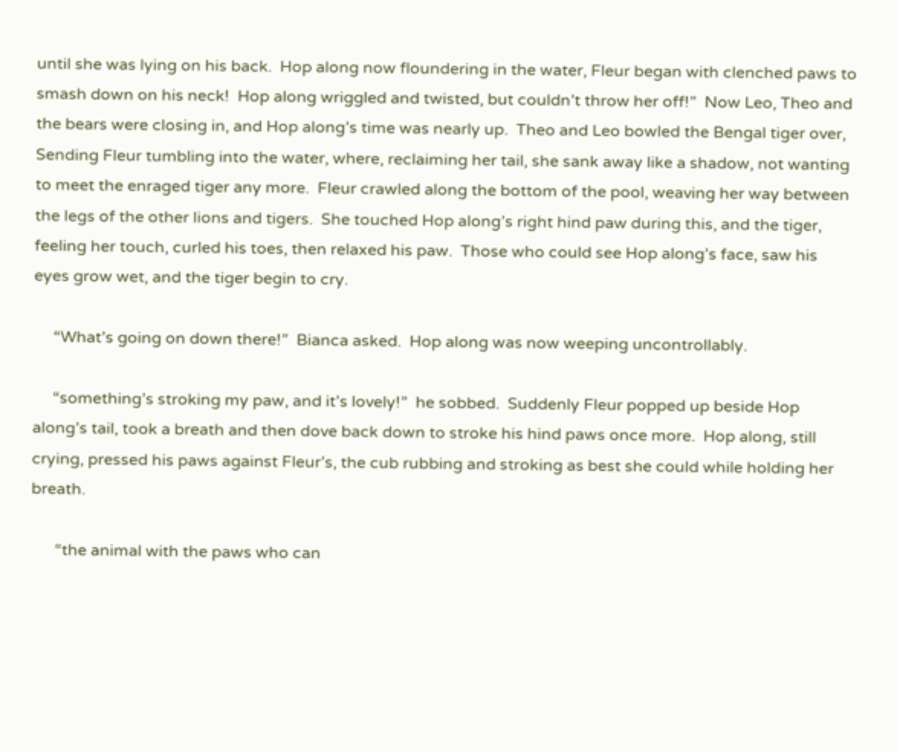until she was lying on his back.  Hop along now floundering in the water, Fleur began with clenched paws to smash down on his neck!  Hop along wriggled and twisted, but couldn’t throw her off!”  Now Leo, Theo and the bears were closing in, and Hop along’s time was nearly up.  Theo and Leo bowled the Bengal tiger over, Sending Fleur tumbling into the water, where, reclaiming her tail, she sank away like a shadow, not wanting to meet the enraged tiger any more.  Fleur crawled along the bottom of the pool, weaving her way between the legs of the other lions and tigers.  She touched Hop along’s right hind paw during this, and the tiger, feeling her touch, curled his toes, then relaxed his paw.  Those who could see Hop along’s face, saw his eyes grow wet, and the tiger begin to cry.

     “What’s going on down there!”  Bianca asked.  Hop along was now weeping uncontrollably.

     “something’s stroking my paw, and it’s lovely!”  he sobbed.  Suddenly Fleur popped up beside Hop along’s tail, took a breath and then dove back down to stroke his hind paws once more.  Hop along, still crying, pressed his paws against Fleur’s, the cub rubbing and stroking as best she could while holding her breath.

      “the animal with the paws who can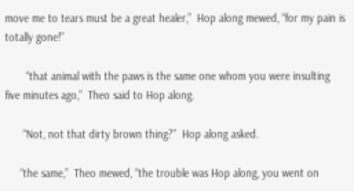move me to tears must be a great healer,”  Hop along mewed, “for my pain is totally gone!”

       “that animal with the paws is the same one whom you were insulting five minutes ago,”  Theo said to Hop along.

      “Not, not that dirty brown thing?”  Hop along asked.

     “the same,”  Theo mewed, “the trouble was Hop along, you went on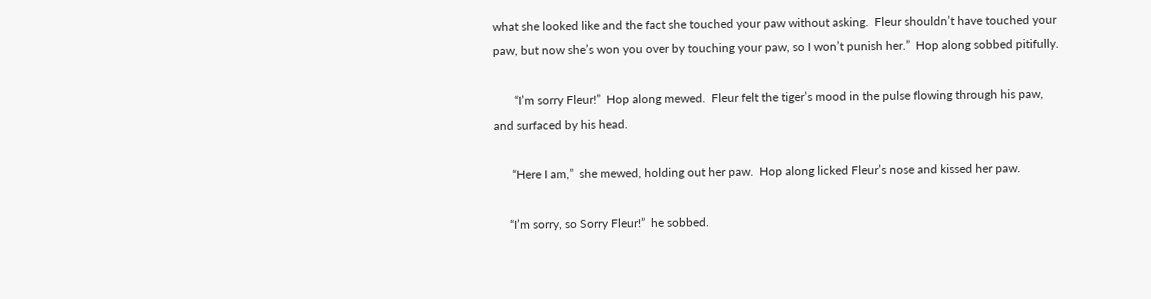what she looked like and the fact she touched your paw without asking.  Fleur shouldn’t have touched your paw, but now she’s won you over by touching your paw, so I won’t punish her.”  Hop along sobbed pitifully.

       “I’m sorry Fleur!”  Hop along mewed.  Fleur felt the tiger’s mood in the pulse flowing through his paw, and surfaced by his head.

      “Here I am,”  she mewed, holding out her paw.  Hop along licked Fleur’s nose and kissed her paw.

     “I’m sorry, so Sorry Fleur!”  he sobbed.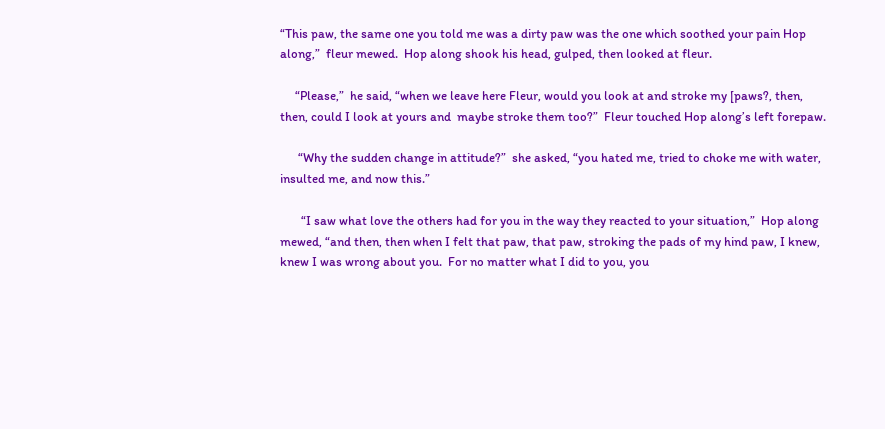“This paw, the same one you told me was a dirty paw was the one which soothed your pain Hop along,”  fleur mewed.  Hop along shook his head, gulped, then looked at fleur.

     “Please,”  he said, “when we leave here Fleur, would you look at and stroke my [paws?, then, then, could I look at yours and  maybe stroke them too?”  Fleur touched Hop along’s left forepaw.

      “Why the sudden change in attitude?”  she asked, “you hated me, tried to choke me with water, insulted me, and now this.”

       “I saw what love the others had for you in the way they reacted to your situation,”  Hop along mewed, “and then, then when I felt that paw, that paw, stroking the pads of my hind paw, I knew, knew I was wrong about you.  For no matter what I did to you, you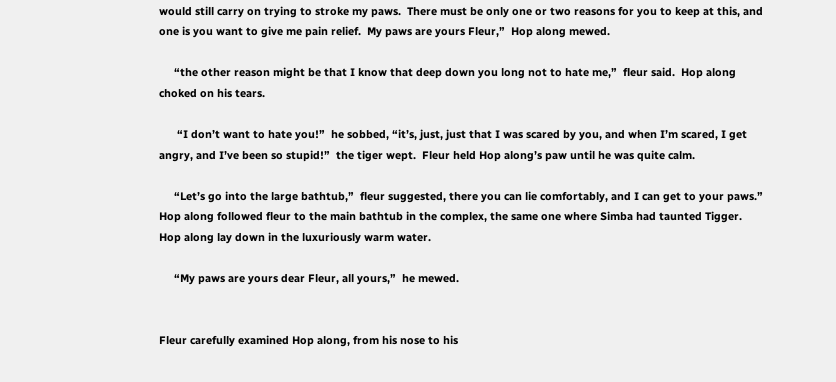would still carry on trying to stroke my paws.  There must be only one or two reasons for you to keep at this, and one is you want to give me pain relief.  My paws are yours Fleur,”  Hop along mewed.

     “the other reason might be that I know that deep down you long not to hate me,”  fleur said.  Hop along choked on his tears.

      “I don’t want to hate you!”  he sobbed, “it’s, just, just that I was scared by you, and when I’m scared, I get angry, and I’ve been so stupid!”  the tiger wept.  Fleur held Hop along’s paw until he was quite calm.

     “Let’s go into the large bathtub,”  fleur suggested, there you can lie comfortably, and I can get to your paws.”  Hop along followed fleur to the main bathtub in the complex, the same one where Simba had taunted Tigger.  Hop along lay down in the luxuriously warm water.

     “My paws are yours dear Fleur, all yours,”  he mewed.


Fleur carefully examined Hop along, from his nose to his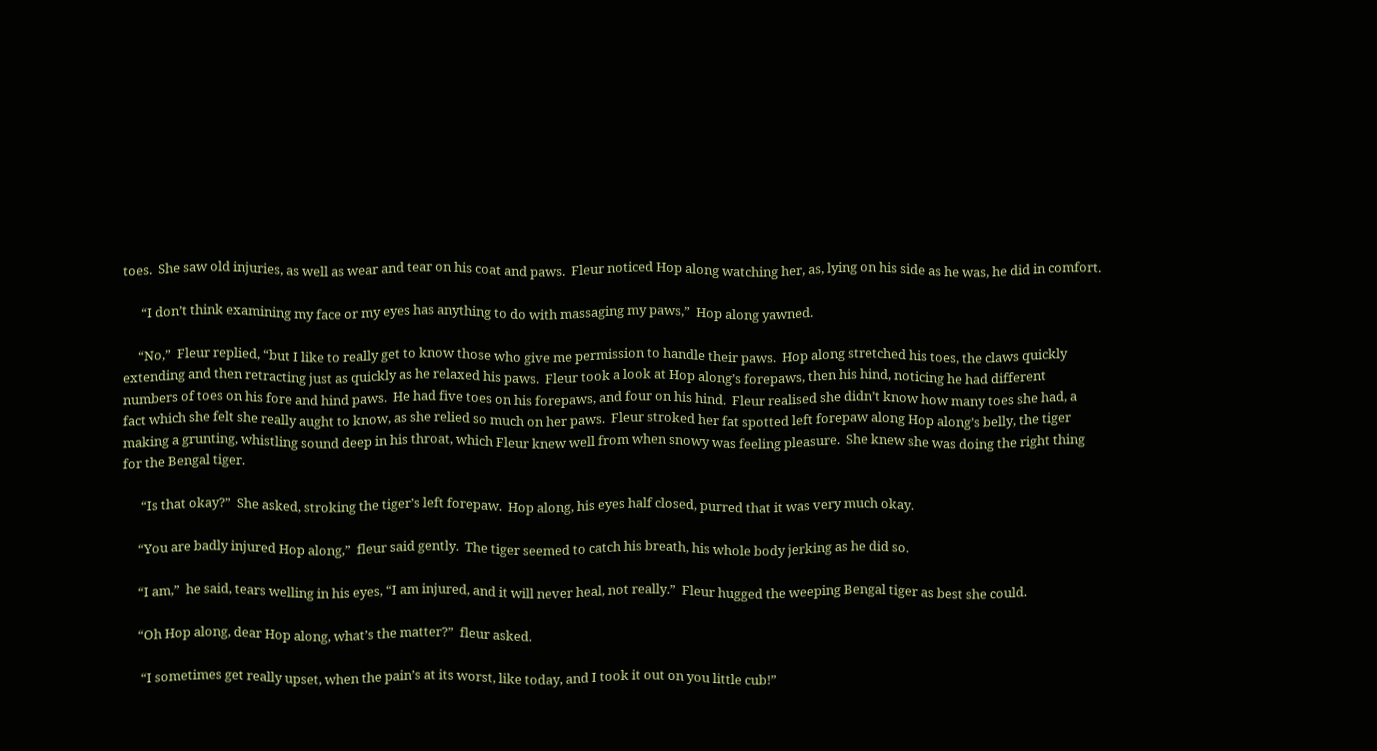toes.  She saw old injuries, as well as wear and tear on his coat and paws.  Fleur noticed Hop along watching her, as, lying on his side as he was, he did in comfort.

      “I don’t think examining my face or my eyes has anything to do with massaging my paws,”  Hop along yawned.

     “No,”  Fleur replied, “but I like to really get to know those who give me permission to handle their paws.  Hop along stretched his toes, the claws quickly extending and then retracting just as quickly as he relaxed his paws.  Fleur took a look at Hop along’s forepaws, then his hind, noticing he had different numbers of toes on his fore and hind paws.  He had five toes on his forepaws, and four on his hind.  Fleur realised she didn’t know how many toes she had, a fact which she felt she really aught to know, as she relied so much on her paws.  Fleur stroked her fat spotted left forepaw along Hop along’s belly, the tiger making a grunting, whistling sound deep in his throat, which Fleur knew well from when snowy was feeling pleasure.  She knew she was doing the right thing for the Bengal tiger.

      “Is that okay?”  She asked, stroking the tiger’s left forepaw.  Hop along, his eyes half closed, purred that it was very much okay.

     “You are badly injured Hop along,”  fleur said gently.  The tiger seemed to catch his breath, his whole body jerking as he did so.

     “I am,”  he said, tears welling in his eyes, “I am injured, and it will never heal, not really.”  Fleur hugged the weeping Bengal tiger as best she could.

     “Oh Hop along, dear Hop along, what’s the matter?”  fleur asked.

      “I sometimes get really upset, when the pain’s at its worst, like today, and I took it out on you little cub!”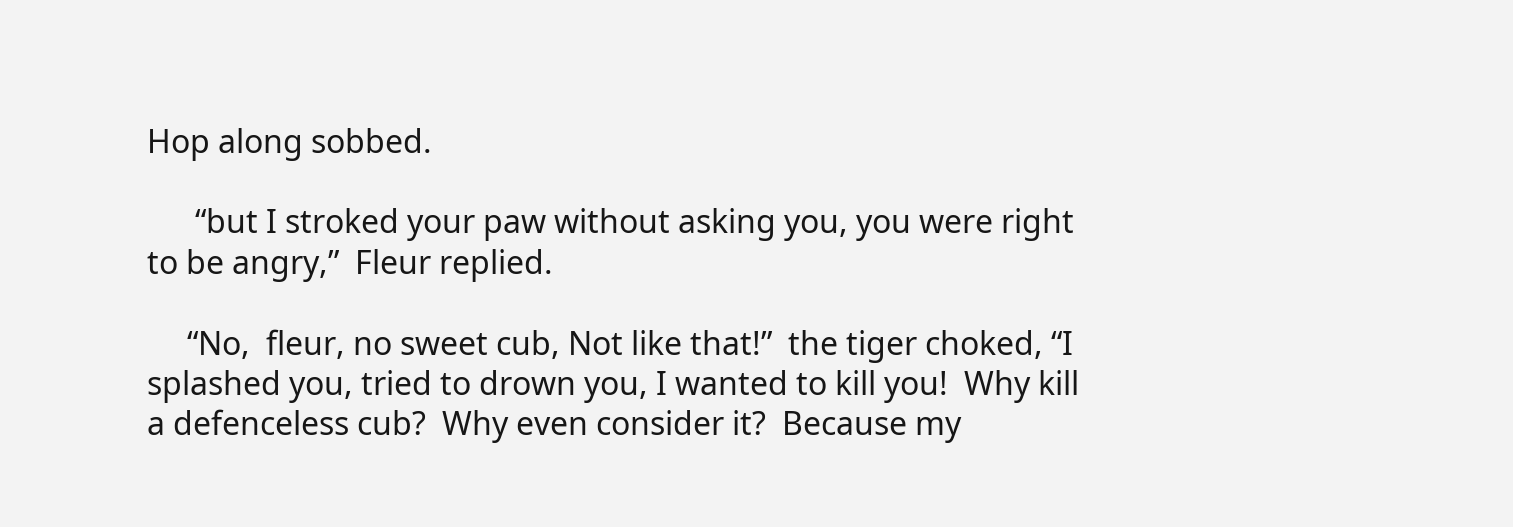Hop along sobbed.

      “but I stroked your paw without asking you, you were right to be angry,”  Fleur replied.

     “No,  fleur, no sweet cub, Not like that!”  the tiger choked, “I splashed you, tried to drown you, I wanted to kill you!  Why kill a defenceless cub?  Why even consider it?  Because my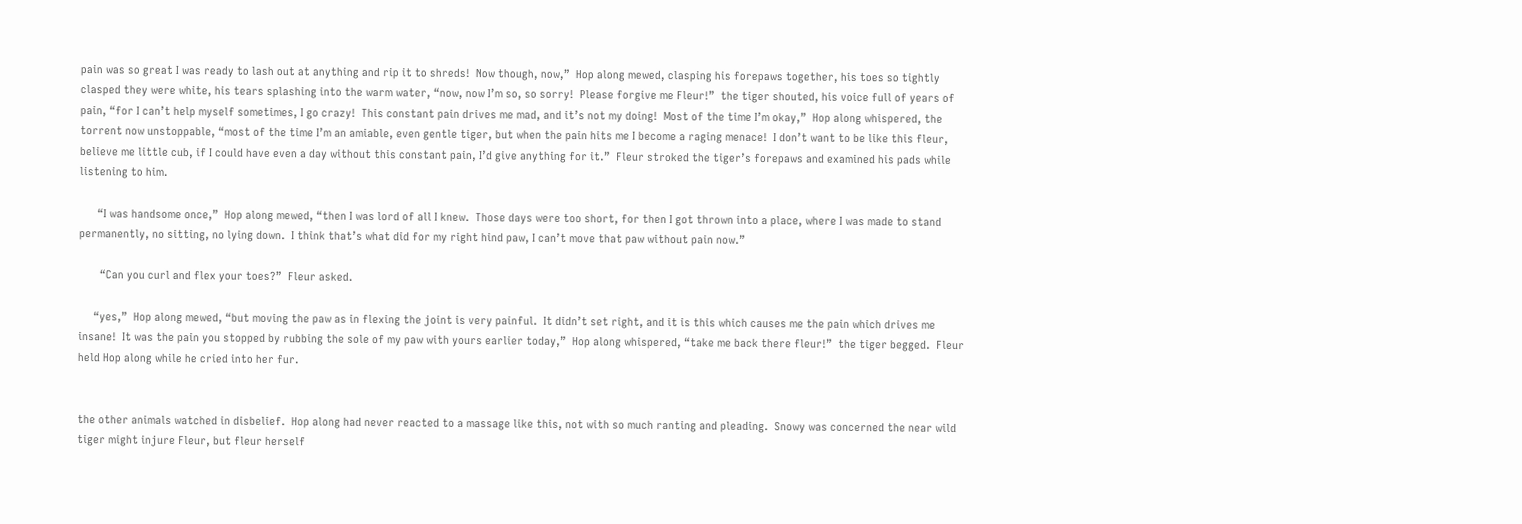pain was so great I was ready to lash out at anything and rip it to shreds!  Now though, now,”  Hop along mewed, clasping his forepaws together, his toes so tightly clasped they were white, his tears splashing into the warm water, “now, now I’m so, so sorry!  Please forgive me Fleur!”  the tiger shouted, his voice full of years of pain, “for I can’t help myself sometimes, I go crazy!  This constant pain drives me mad, and it’s not my doing!  Most of the time I’m okay,”  Hop along whispered, the torrent now unstoppable, “most of the time I’m an amiable, even gentle tiger, but when the pain hits me I become a raging menace!  I don’t want to be like this fleur, believe me little cub, if I could have even a day without this constant pain, I’d give anything for it.”  Fleur stroked the tiger’s forepaws and examined his pads while listening to him.

      “I was handsome once,”  Hop along mewed, “then I was lord of all I knew.  Those days were too short, for then I got thrown into a place, where I was made to stand permanently, no sitting, no lying down.  I think that’s what did for my right hind paw, I can’t move that paw without pain now.”

       “Can you curl and flex your toes?”  Fleur asked.

     “yes,”  Hop along mewed, “but moving the paw as in flexing the joint is very painful.  It didn’t set right, and it is this which causes me the pain which drives me insane!  It was the pain you stopped by rubbing the sole of my paw with yours earlier today,”  Hop along whispered, “take me back there fleur!”  the tiger begged.  Fleur held Hop along while he cried into her fur.


the other animals watched in disbelief.  Hop along had never reacted to a massage like this, not with so much ranting and pleading.  Snowy was concerned the near wild tiger might injure Fleur, but fleur herself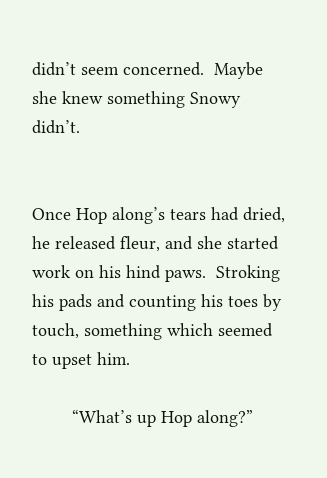didn’t seem concerned.  Maybe she knew something Snowy didn’t.


Once Hop along’s tears had dried, he released fleur, and she started work on his hind paws.  Stroking his pads and counting his toes by touch, something which seemed to upset him.

        “What’s up Hop along?”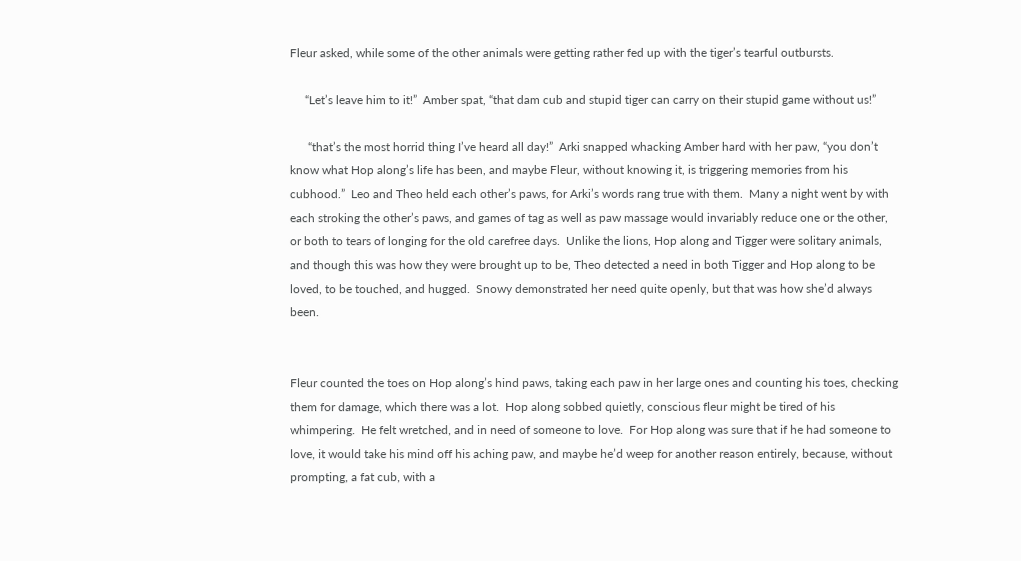Fleur asked, while some of the other animals were getting rather fed up with the tiger’s tearful outbursts.

     “Let’s leave him to it!”  Amber spat, “that dam cub and stupid tiger can carry on their stupid game without us!”

      “that’s the most horrid thing I’ve heard all day!”  Arki snapped whacking Amber hard with her paw, “you don’t know what Hop along’s life has been, and maybe Fleur, without knowing it, is triggering memories from his cubhood.”  Leo and Theo held each other’s paws, for Arki’s words rang true with them.  Many a night went by with each stroking the other’s paws, and games of tag as well as paw massage would invariably reduce one or the other, or both to tears of longing for the old carefree days.  Unlike the lions, Hop along and Tigger were solitary animals, and though this was how they were brought up to be, Theo detected a need in both Tigger and Hop along to be loved, to be touched, and hugged.  Snowy demonstrated her need quite openly, but that was how she’d always been.


Fleur counted the toes on Hop along’s hind paws, taking each paw in her large ones and counting his toes, checking them for damage, which there was a lot.  Hop along sobbed quietly, conscious fleur might be tired of his whimpering.  He felt wretched, and in need of someone to love.  For Hop along was sure that if he had someone to love, it would take his mind off his aching paw, and maybe he’d weep for another reason entirely, because, without prompting, a fat cub, with a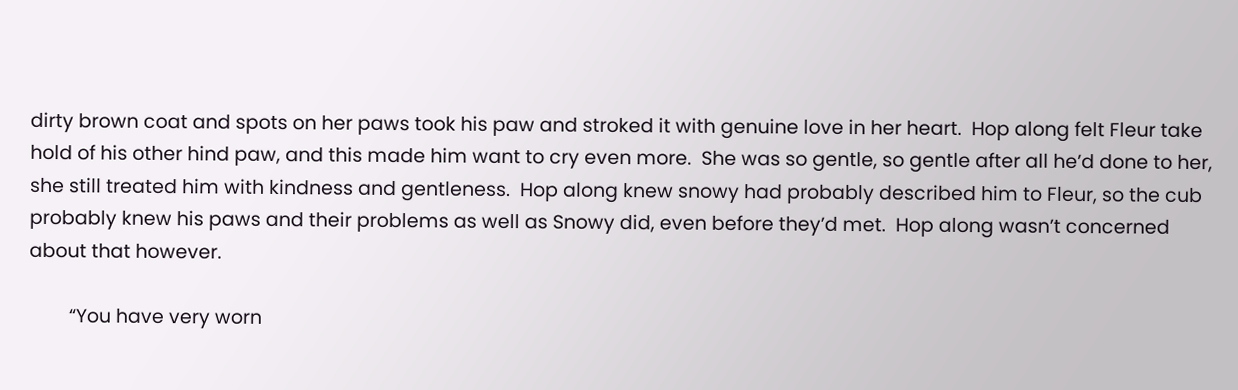dirty brown coat and spots on her paws took his paw and stroked it with genuine love in her heart.  Hop along felt Fleur take hold of his other hind paw, and this made him want to cry even more.  She was so gentle, so gentle after all he’d done to her, she still treated him with kindness and gentleness.  Hop along knew snowy had probably described him to Fleur, so the cub probably knew his paws and their problems as well as Snowy did, even before they’d met.  Hop along wasn’t concerned about that however.

        “You have very worn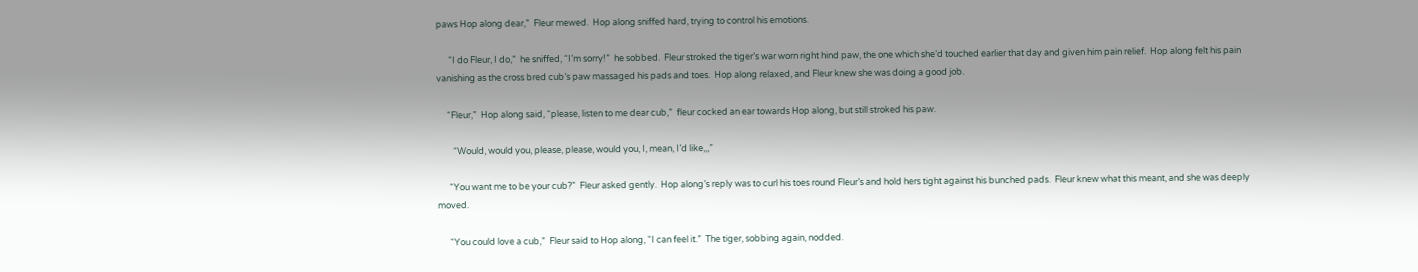paws Hop along dear,”  Fleur mewed.  Hop along sniffed hard, trying to control his emotions.

      “I do Fleur, I do,”  he sniffed, “I’m sorry!”  he sobbed.  Fleur stroked the tiger’s war worn right hind paw, the one which she’d touched earlier that day and given him pain relief.  Hop along felt his pain vanishing as the cross bred cub’s paw massaged his pads and toes.  Hop along relaxed, and Fleur knew she was doing a good job.

     “Fleur,”  Hop along said, “please, listen to me dear cub,”  fleur cocked an ear towards Hop along, but still stroked his paw.

        “Would, would you, please, please, would you, I, mean, I’d like,,,”

      “You want me to be your cub?”  Fleur asked gently.  Hop along’s reply was to curl his toes round Fleur’s and hold hers tight against his bunched pads.  Fleur knew what this meant, and she was deeply moved.

      “You could love a cub,”  Fleur said to Hop along, “I can feel it.”  The tiger, sobbing again, nodded.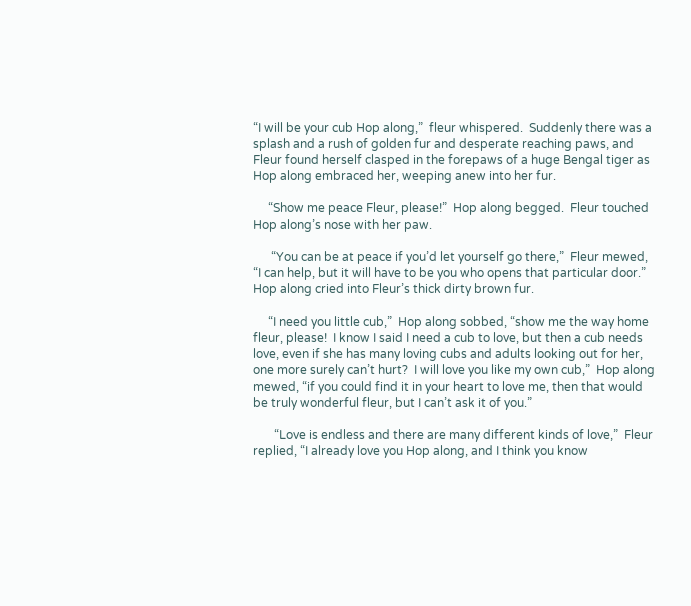“I will be your cub Hop along,”  fleur whispered.  Suddenly there was a splash and a rush of golden fur and desperate reaching paws, and Fleur found herself clasped in the forepaws of a huge Bengal tiger as Hop along embraced her, weeping anew into her fur.

     “Show me peace Fleur, please!”  Hop along begged.  Fleur touched Hop along’s nose with her paw.

      “You can be at peace if you’d let yourself go there,”  Fleur mewed, “I can help, but it will have to be you who opens that particular door.”  Hop along cried into Fleur’s thick dirty brown fur.

     “I need you little cub,”  Hop along sobbed, “show me the way home fleur, please!  I know I said I need a cub to love, but then a cub needs love, even if she has many loving cubs and adults looking out for her, one more surely can’t hurt?  I will love you like my own cub,”  Hop along mewed, “if you could find it in your heart to love me, then that would be truly wonderful fleur, but I can’t ask it of you.”

       “Love is endless and there are many different kinds of love,”  Fleur replied, “I already love you Hop along, and I think you know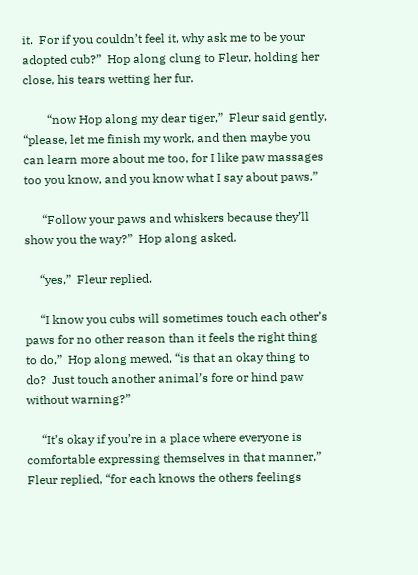it.  For if you couldn’t feel it, why ask me to be your adopted cub?”  Hop along clung to Fleur, holding her close, his tears wetting her fur.

        “now Hop along my dear tiger,”  Fleur said gently, “please, let me finish my work, and then maybe you can learn more about me too, for I like paw massages too you know, and you know what I say about paws.”

      “Follow your paws and whiskers because they’ll show you the way?”  Hop along asked.

     “yes,”  Fleur replied.

     “I know you cubs will sometimes touch each other’s paws for no other reason than it feels the right thing to do,”  Hop along mewed, “is that an okay thing to do?  Just touch another animal’s fore or hind paw without warning?”

     “It’s okay if you’re in a place where everyone is comfortable expressing themselves in that manner,”  Fleur replied, “for each knows the others feelings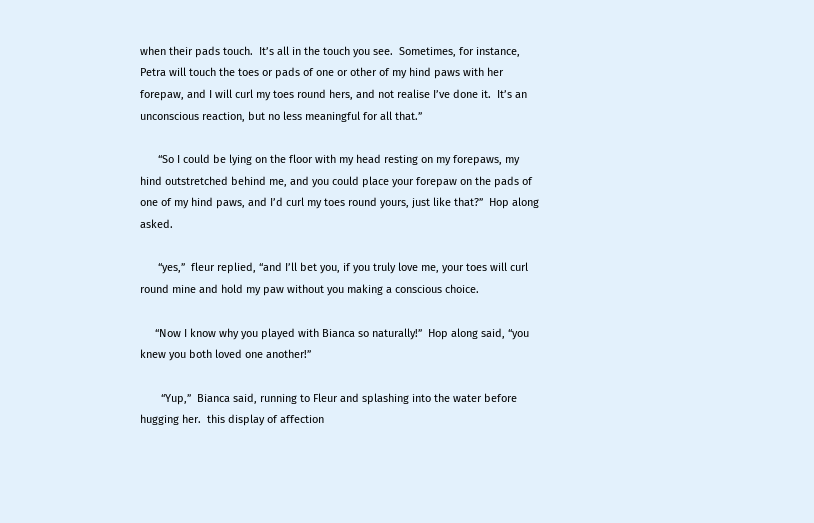when their pads touch.  It’s all in the touch you see.  Sometimes, for instance,  Petra will touch the toes or pads of one or other of my hind paws with her forepaw, and I will curl my toes round hers, and not realise I’ve done it.  It’s an unconscious reaction, but no less meaningful for all that.”

      “So I could be lying on the floor with my head resting on my forepaws, my hind outstretched behind me, and you could place your forepaw on the pads of one of my hind paws, and I’d curl my toes round yours, just like that?”  Hop along asked.

      “yes,”  fleur replied, “and I’ll bet you, if you truly love me, your toes will curl round mine and hold my paw without you making a conscious choice.

     “Now I know why you played with Bianca so naturally!”  Hop along said, “you knew you both loved one another!”

       “Yup,”  Bianca said, running to Fleur and splashing into the water before hugging her.  this display of affection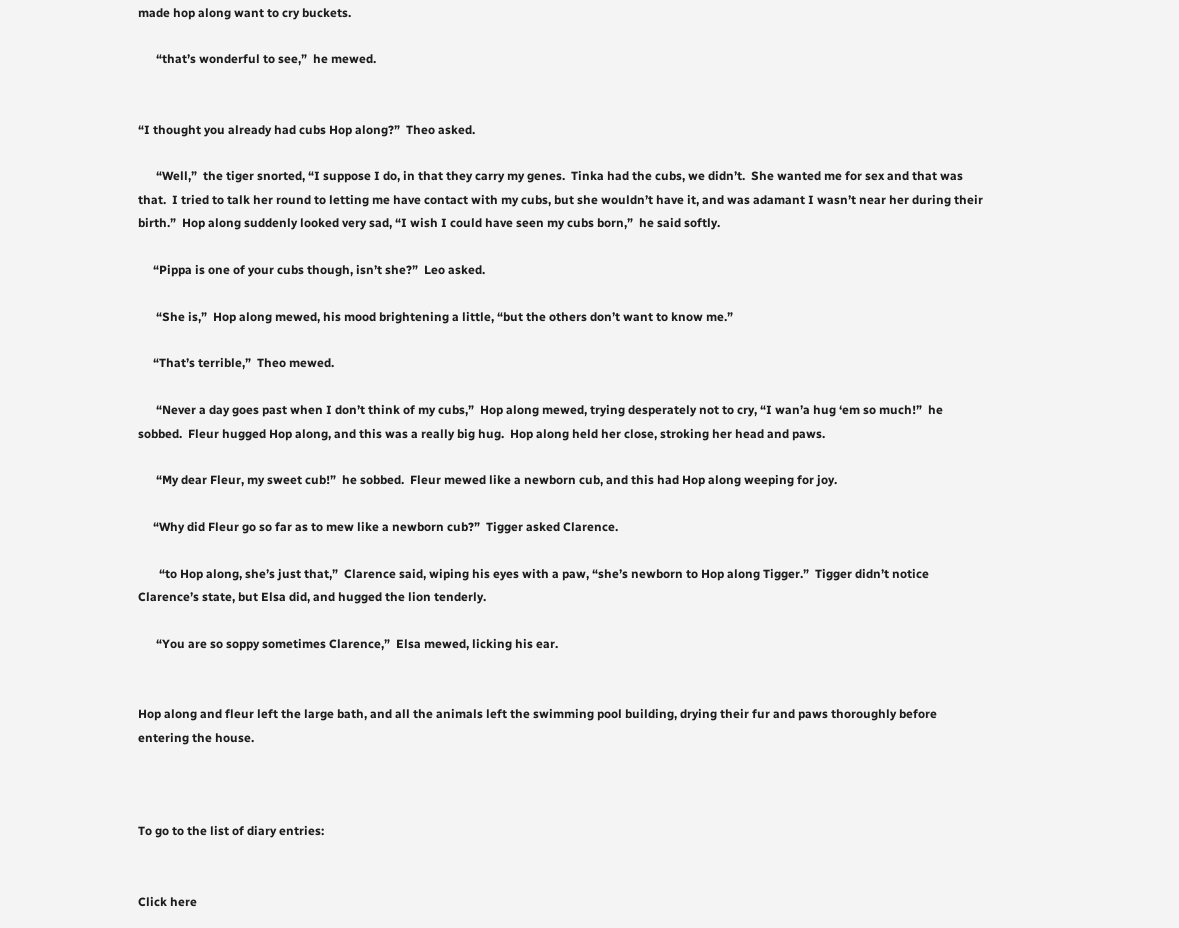made hop along want to cry buckets.

      “that’s wonderful to see,”  he mewed.


“I thought you already had cubs Hop along?”  Theo asked.

      “Well,”  the tiger snorted, “I suppose I do, in that they carry my genes.  Tinka had the cubs, we didn’t.  She wanted me for sex and that was that.  I tried to talk her round to letting me have contact with my cubs, but she wouldn’t have it, and was adamant I wasn’t near her during their birth.”  Hop along suddenly looked very sad, “I wish I could have seen my cubs born,”  he said softly.

     “Pippa is one of your cubs though, isn’t she?”  Leo asked.

      “She is,”  Hop along mewed, his mood brightening a little, “but the others don’t want to know me.”

     “That’s terrible,”  Theo mewed.

      “Never a day goes past when I don’t think of my cubs,”  Hop along mewed, trying desperately not to cry, “I wan’a hug ‘em so much!”  he sobbed.  Fleur hugged Hop along, and this was a really big hug.  Hop along held her close, stroking her head and paws.

      “My dear Fleur, my sweet cub!”  he sobbed.  Fleur mewed like a newborn cub, and this had Hop along weeping for joy.

     “Why did Fleur go so far as to mew like a newborn cub?”  Tigger asked Clarence.

       “to Hop along, she’s just that,”  Clarence said, wiping his eyes with a paw, “she’s newborn to Hop along Tigger.”  Tigger didn’t notice Clarence’s state, but Elsa did, and hugged the lion tenderly.

      “You are so soppy sometimes Clarence,”  Elsa mewed, licking his ear.


Hop along and fleur left the large bath, and all the animals left the swimming pool building, drying their fur and paws thoroughly before entering the house.



To go to the list of diary entries:


Click here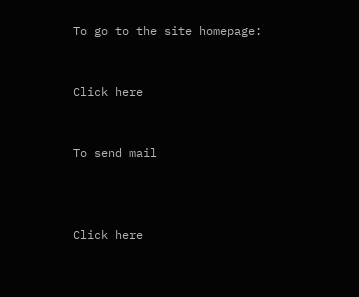To go to the site homepage:


Click here


To send mail



Click here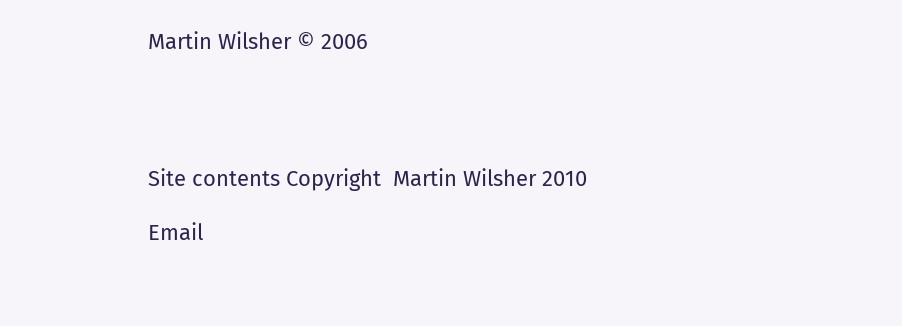Martin Wilsher © 2006




Site contents Copyright  Martin Wilsher 2010

Email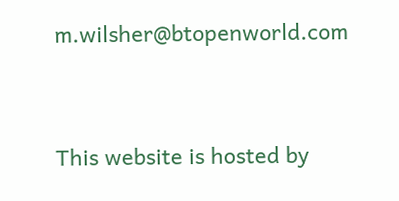m.wilsher@btopenworld.com



This website is hosted by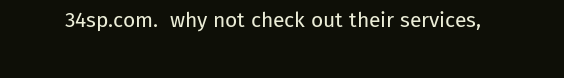34sp.com.  why not check out their services,